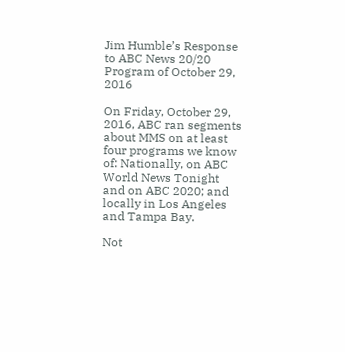Jim Humble’s Response to ABC News 20/20 Program of October 29, 2016

On Friday, October 29, 2016, ABC ran segments about MMS on at least four programs we know of: Nationally, on ABC World News Tonight and on ABC 2020; and locally in Los Angeles and Tampa Bay.

Not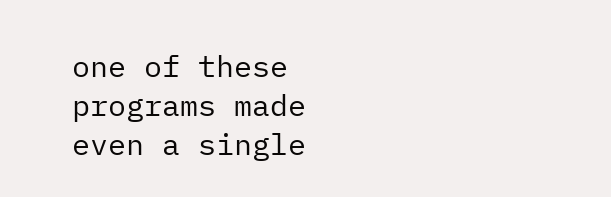one of these programs made even a single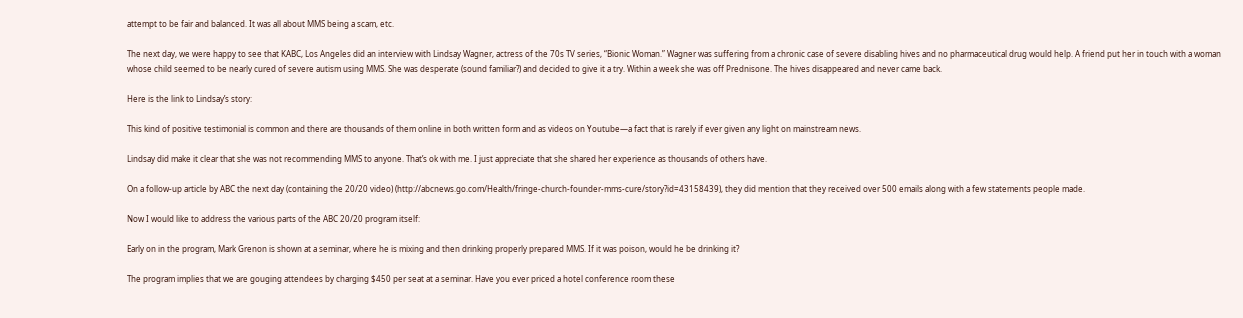attempt to be fair and balanced. It was all about MMS being a scam, etc.

The next day, we were happy to see that KABC, Los Angeles did an interview with Lindsay Wagner, actress of the 70s TV series, “Bionic Woman.” Wagner was suffering from a chronic case of severe disabling hives and no pharmaceutical drug would help. A friend put her in touch with a woman whose child seemed to be nearly cured of severe autism using MMS. She was desperate (sound familiar?) and decided to give it a try. Within a week she was off Prednisone. The hives disappeared and never came back.

Here is the link to Lindsay’s story:

This kind of positive testimonial is common and there are thousands of them online in both written form and as videos on Youtube—a fact that is rarely if ever given any light on mainstream news.

Lindsay did make it clear that she was not recommending MMS to anyone. That’s ok with me. I just appreciate that she shared her experience as thousands of others have.

On a follow-up article by ABC the next day (containing the 20/20 video) (http://abcnews.go.com/Health/fringe-church-founder-mms-cure/story?id=43158439), they did mention that they received over 500 emails along with a few statements people made.

Now I would like to address the various parts of the ABC 20/20 program itself:

Early on in the program, Mark Grenon is shown at a seminar, where he is mixing and then drinking properly prepared MMS. If it was poison, would he be drinking it?

The program implies that we are gouging attendees by charging $450 per seat at a seminar. Have you ever priced a hotel conference room these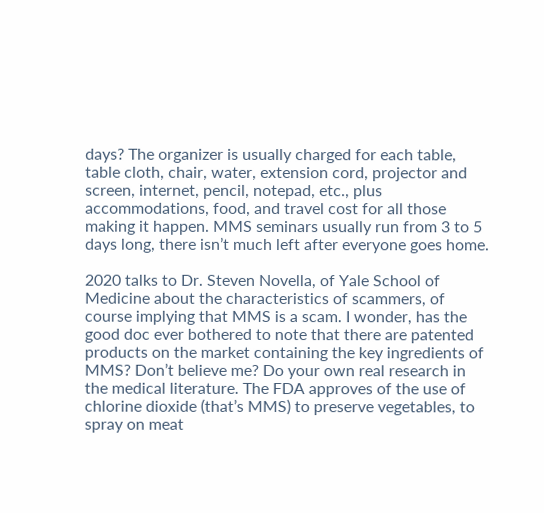days? The organizer is usually charged for each table, table cloth, chair, water, extension cord, projector and screen, internet, pencil, notepad, etc., plus accommodations, food, and travel cost for all those making it happen. MMS seminars usually run from 3 to 5 days long, there isn’t much left after everyone goes home.

2020 talks to Dr. Steven Novella, of Yale School of Medicine about the characteristics of scammers, of course implying that MMS is a scam. I wonder, has the good doc ever bothered to note that there are patented products on the market containing the key ingredients of MMS? Don’t believe me? Do your own real research in the medical literature. The FDA approves of the use of chlorine dioxide (that’s MMS) to preserve vegetables, to spray on meat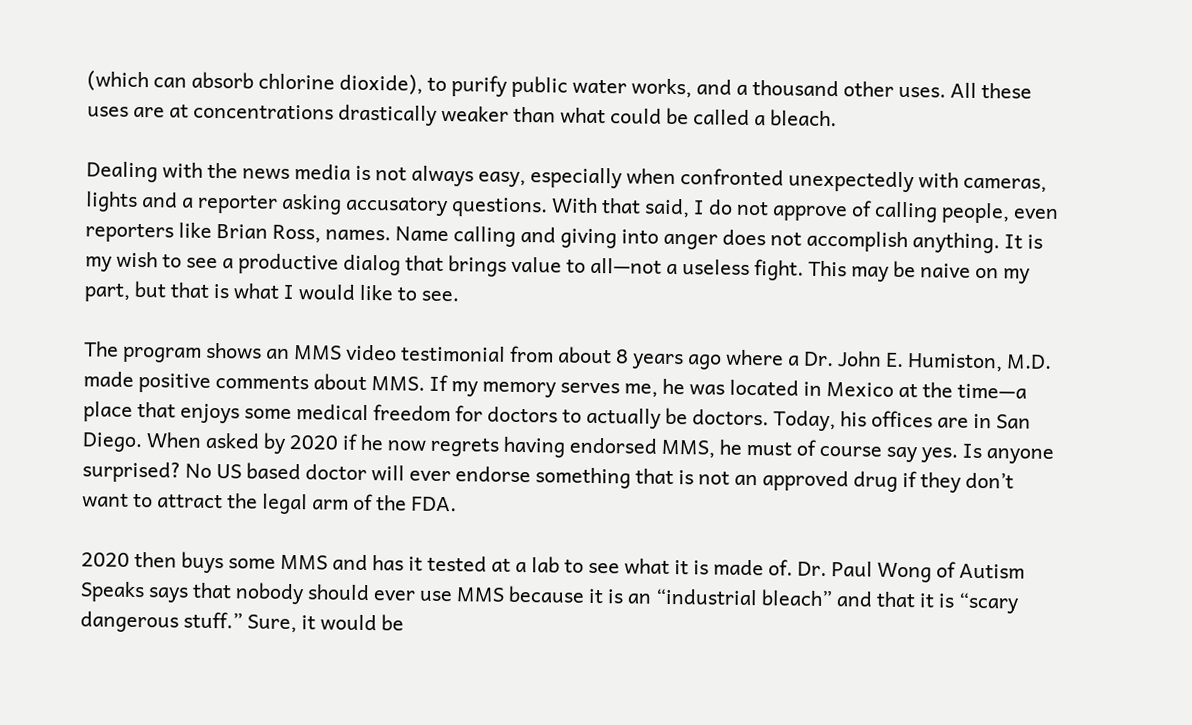(which can absorb chlorine dioxide), to purify public water works, and a thousand other uses. All these uses are at concentrations drastically weaker than what could be called a bleach.

Dealing with the news media is not always easy, especially when confronted unexpectedly with cameras, lights and a reporter asking accusatory questions. With that said, I do not approve of calling people, even reporters like Brian Ross, names. Name calling and giving into anger does not accomplish anything. It is my wish to see a productive dialog that brings value to all—not a useless fight. This may be naive on my part, but that is what I would like to see.

The program shows an MMS video testimonial from about 8 years ago where a Dr. John E. Humiston, M.D. made positive comments about MMS. If my memory serves me, he was located in Mexico at the time—a place that enjoys some medical freedom for doctors to actually be doctors. Today, his offices are in San Diego. When asked by 2020 if he now regrets having endorsed MMS, he must of course say yes. Is anyone surprised? No US based doctor will ever endorse something that is not an approved drug if they don’t want to attract the legal arm of the FDA.

2020 then buys some MMS and has it tested at a lab to see what it is made of. Dr. Paul Wong of Autism Speaks says that nobody should ever use MMS because it is an “industrial bleach” and that it is “scary dangerous stuff.” Sure, it would be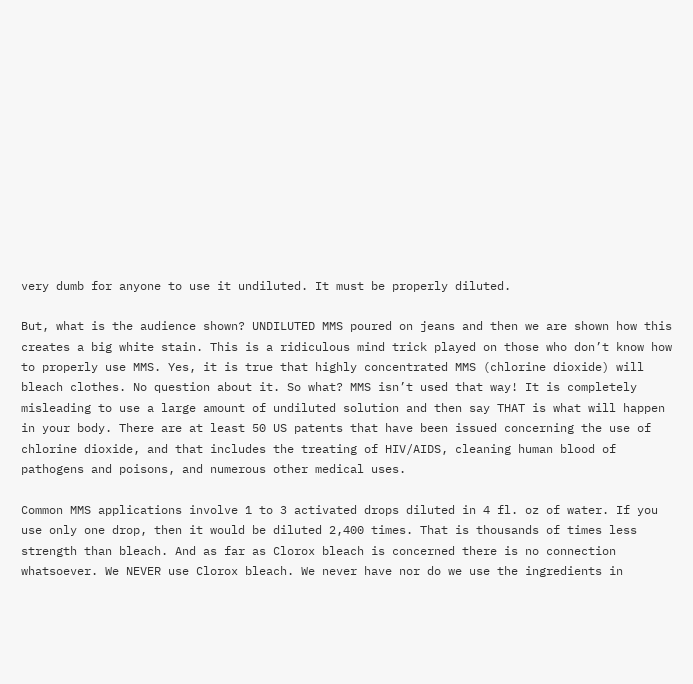very dumb for anyone to use it undiluted. It must be properly diluted.

But, what is the audience shown? UNDILUTED MMS poured on jeans and then we are shown how this creates a big white stain. This is a ridiculous mind trick played on those who don’t know how to properly use MMS. Yes, it is true that highly concentrated MMS (chlorine dioxide) will bleach clothes. No question about it. So what? MMS isn’t used that way! It is completely misleading to use a large amount of undiluted solution and then say THAT is what will happen in your body. There are at least 50 US patents that have been issued concerning the use of chlorine dioxide, and that includes the treating of HIV/AIDS, cleaning human blood of pathogens and poisons, and numerous other medical uses.

Common MMS applications involve 1 to 3 activated drops diluted in 4 fl. oz of water. If you use only one drop, then it would be diluted 2,400 times. That is thousands of times less strength than bleach. And as far as Clorox bleach is concerned there is no connection whatsoever. We NEVER use Clorox bleach. We never have nor do we use the ingredients in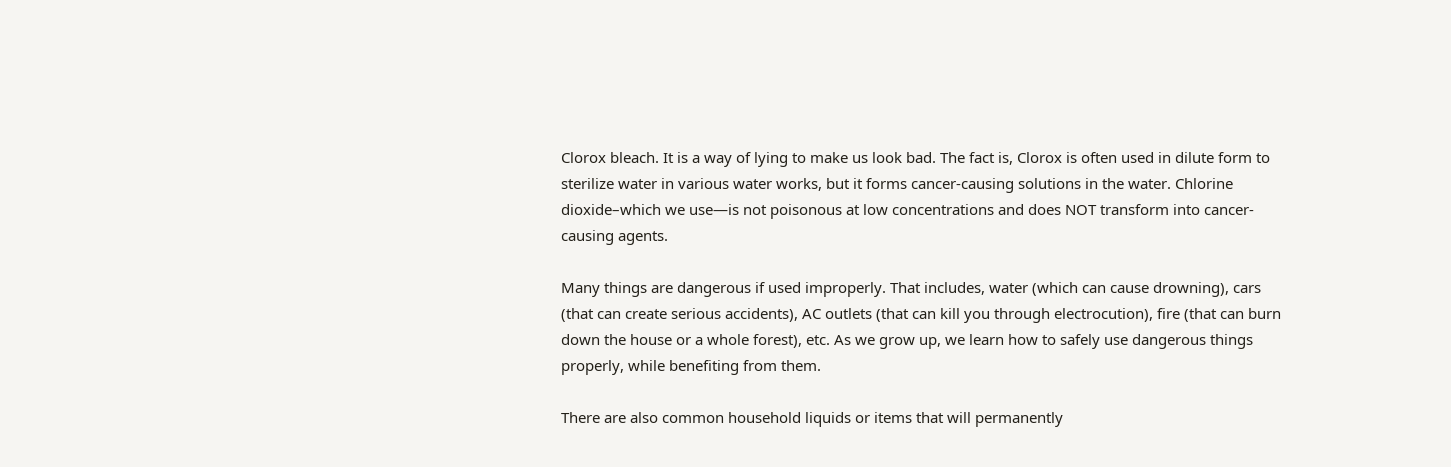Clorox bleach. It is a way of lying to make us look bad. The fact is, Clorox is often used in dilute form to sterilize water in various water works, but it forms cancer-causing solutions in the water. Chlorine dioxide–which we use—is not poisonous at low concentrations and does NOT transform into cancer-causing agents.

Many things are dangerous if used improperly. That includes, water (which can cause drowning), cars (that can create serious accidents), AC outlets (that can kill you through electrocution), fire (that can burn down the house or a whole forest), etc. As we grow up, we learn how to safely use dangerous things properly, while benefiting from them.

There are also common household liquids or items that will permanently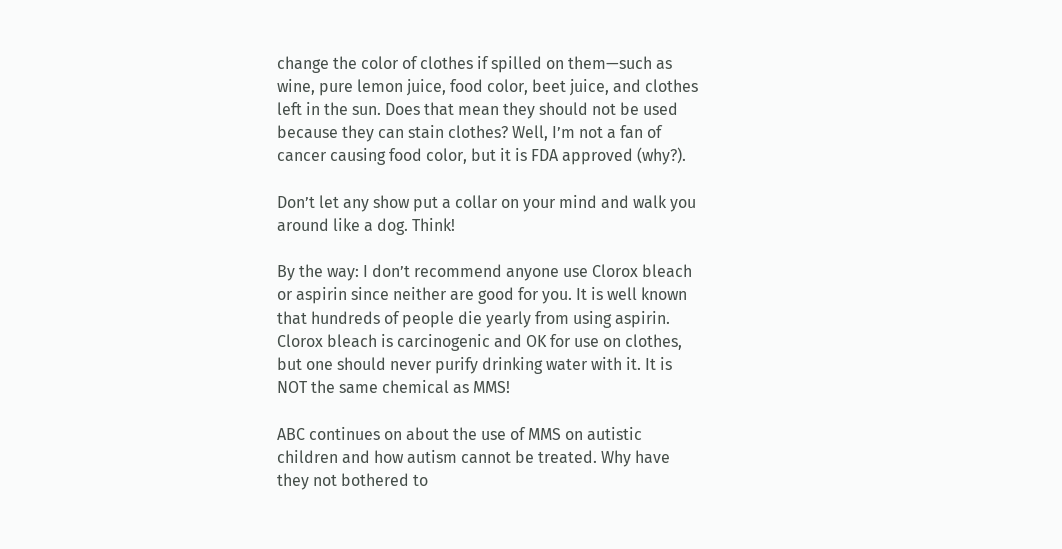change the color of clothes if spilled on them—such as wine, pure lemon juice, food color, beet juice, and clothes left in the sun. Does that mean they should not be used because they can stain clothes? Well, I’m not a fan of cancer causing food color, but it is FDA approved (why?).

Don’t let any show put a collar on your mind and walk you around like a dog. Think!

By the way: I don’t recommend anyone use Clorox bleach or aspirin since neither are good for you. It is well known that hundreds of people die yearly from using aspirin. Clorox bleach is carcinogenic and OK for use on clothes, but one should never purify drinking water with it. It is NOT the same chemical as MMS!

ABC continues on about the use of MMS on autistic children and how autism cannot be treated. Why have they not bothered to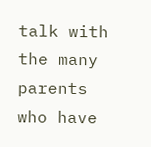talk with the many parents who have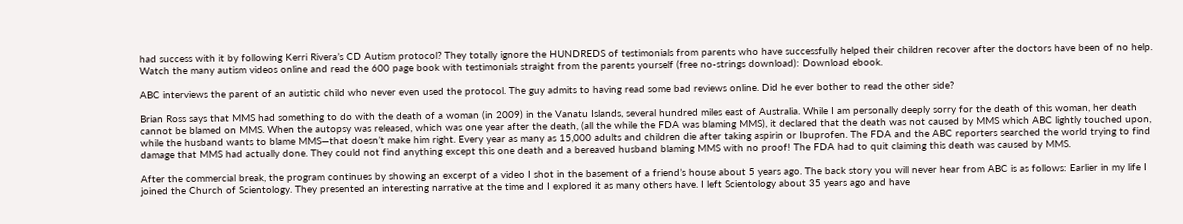had success with it by following Kerri Rivera’s CD Autism protocol? They totally ignore the HUNDREDS of testimonials from parents who have successfully helped their children recover after the doctors have been of no help. Watch the many autism videos online and read the 600 page book with testimonials straight from the parents yourself (free no-strings download): Download ebook.

ABC interviews the parent of an autistic child who never even used the protocol. The guy admits to having read some bad reviews online. Did he ever bother to read the other side?

Brian Ross says that MMS had something to do with the death of a woman (in 2009) in the Vanatu Islands, several hundred miles east of Australia. While I am personally deeply sorry for the death of this woman, her death cannot be blamed on MMS. When the autopsy was released, which was one year after the death, (all the while the FDA was blaming MMS), it declared that the death was not caused by MMS which ABC lightly touched upon, while the husband wants to blame MMS—that doesn’t make him right. Every year as many as 15,000 adults and children die after taking aspirin or Ibuprofen. The FDA and the ABC reporters searched the world trying to find damage that MMS had actually done. They could not find anything except this one death and a bereaved husband blaming MMS with no proof! The FDA had to quit claiming this death was caused by MMS.

After the commercial break, the program continues by showing an excerpt of a video I shot in the basement of a friend’s house about 5 years ago. The back story you will never hear from ABC is as follows: Earlier in my life I joined the Church of Scientology. They presented an interesting narrative at the time and I explored it as many others have. I left Scientology about 35 years ago and have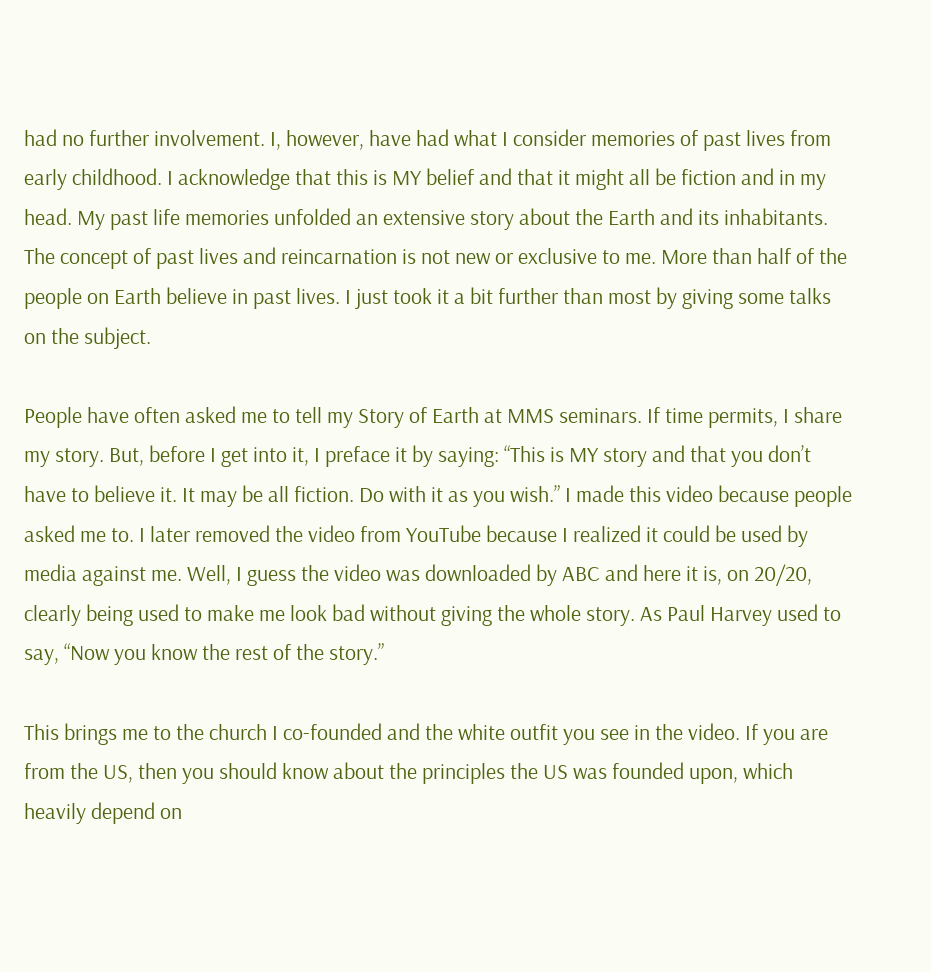had no further involvement. I, however, have had what I consider memories of past lives from early childhood. I acknowledge that this is MY belief and that it might all be fiction and in my head. My past life memories unfolded an extensive story about the Earth and its inhabitants. The concept of past lives and reincarnation is not new or exclusive to me. More than half of the people on Earth believe in past lives. I just took it a bit further than most by giving some talks on the subject.

People have often asked me to tell my Story of Earth at MMS seminars. If time permits, I share my story. But, before I get into it, I preface it by saying: “This is MY story and that you don’t have to believe it. It may be all fiction. Do with it as you wish.” I made this video because people asked me to. I later removed the video from YouTube because I realized it could be used by media against me. Well, I guess the video was downloaded by ABC and here it is, on 20/20, clearly being used to make me look bad without giving the whole story. As Paul Harvey used to say, “Now you know the rest of the story.”

This brings me to the church I co-founded and the white outfit you see in the video. If you are from the US, then you should know about the principles the US was founded upon, which heavily depend on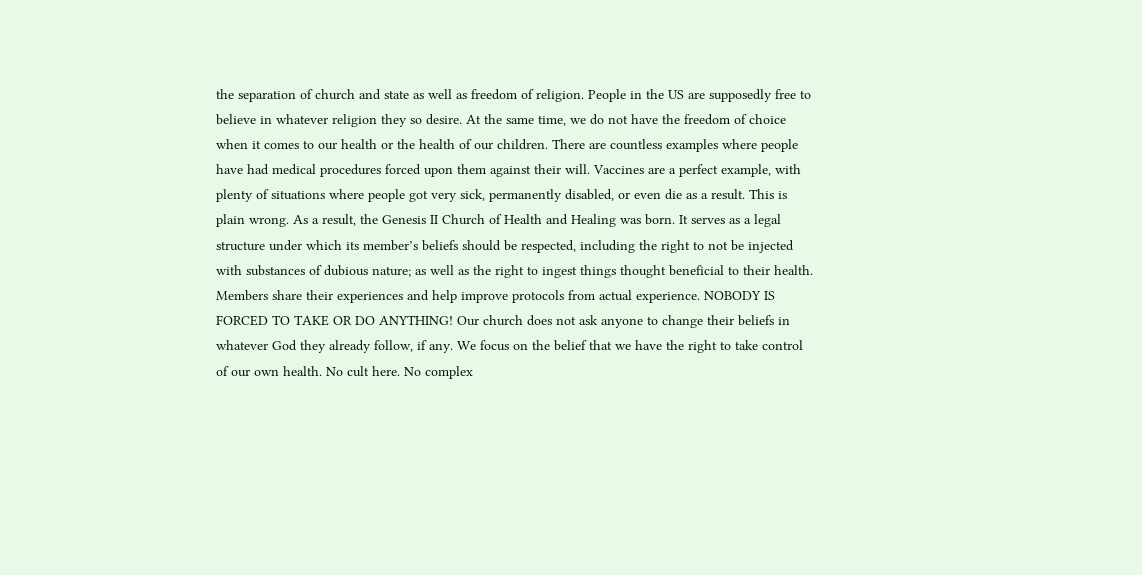the separation of church and state as well as freedom of religion. People in the US are supposedly free to believe in whatever religion they so desire. At the same time, we do not have the freedom of choice when it comes to our health or the health of our children. There are countless examples where people have had medical procedures forced upon them against their will. Vaccines are a perfect example, with plenty of situations where people got very sick, permanently disabled, or even die as a result. This is plain wrong. As a result, the Genesis II Church of Health and Healing was born. It serves as a legal structure under which its member’s beliefs should be respected, including the right to not be injected with substances of dubious nature; as well as the right to ingest things thought beneficial to their health. Members share their experiences and help improve protocols from actual experience. NOBODY IS FORCED TO TAKE OR DO ANYTHING! Our church does not ask anyone to change their beliefs in whatever God they already follow, if any. We focus on the belief that we have the right to take control of our own health. No cult here. No complex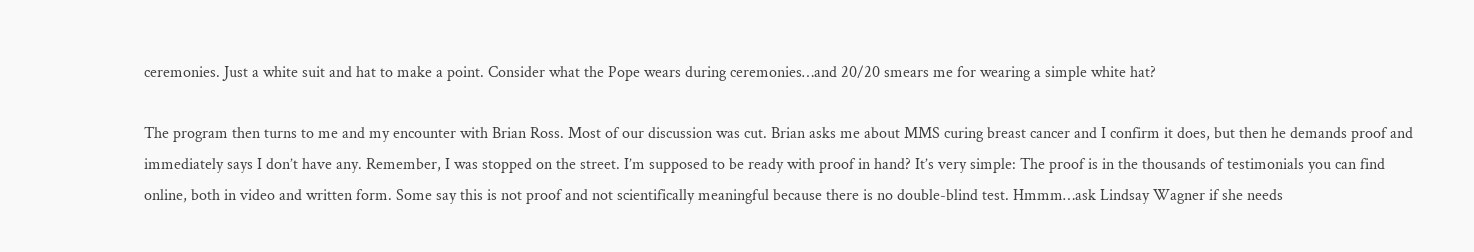ceremonies. Just a white suit and hat to make a point. Consider what the Pope wears during ceremonies…and 20/20 smears me for wearing a simple white hat?

The program then turns to me and my encounter with Brian Ross. Most of our discussion was cut. Brian asks me about MMS curing breast cancer and I confirm it does, but then he demands proof and immediately says I don’t have any. Remember, I was stopped on the street. I’m supposed to be ready with proof in hand? It’s very simple: The proof is in the thousands of testimonials you can find online, both in video and written form. Some say this is not proof and not scientifically meaningful because there is no double-blind test. Hmmm…ask Lindsay Wagner if she needs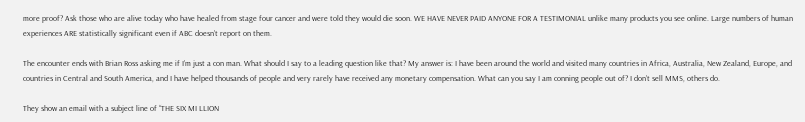more proof? Ask those who are alive today who have healed from stage four cancer and were told they would die soon. WE HAVE NEVER PAID ANYONE FOR A TESTIMONIAL unlike many products you see online. Large numbers of human experiences ARE statistically significant even if ABC doesn’t report on them.

The encounter ends with Brian Ross asking me if I’m just a con man. What should I say to a leading question like that? My answer is: I have been around the world and visited many countries in Africa, Australia, New Zealand, Europe, and countries in Central and South America, and I have helped thousands of people and very rarely have received any monetary compensation. What can you say I am conning people out of? I don’t sell MMS, others do.

They show an email with a subject line of “THE SIX MI LLION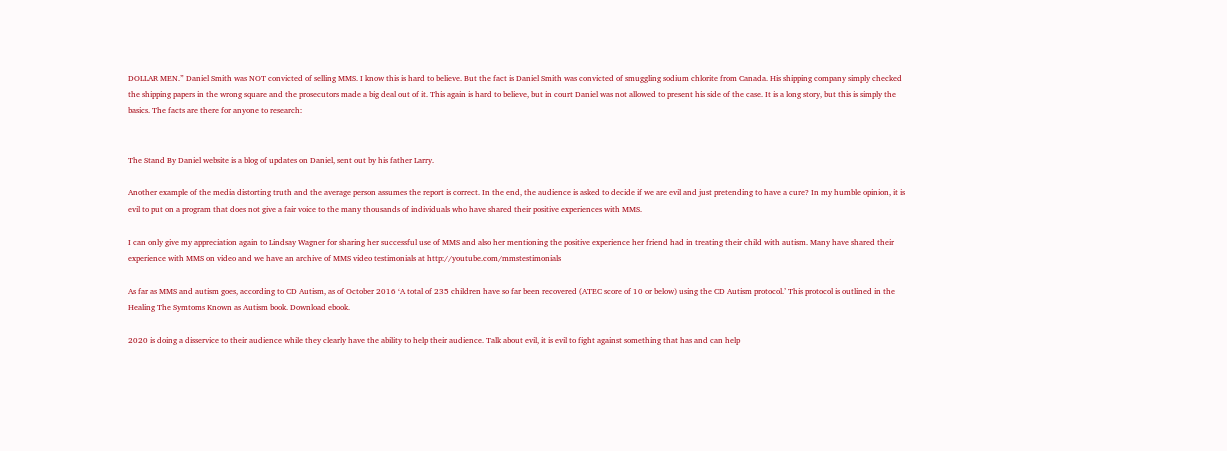DOLLAR MEN.” Daniel Smith was NOT convicted of selling MMS. I know this is hard to believe. But the fact is Daniel Smith was convicted of smuggling sodium chlorite from Canada. His shipping company simply checked the shipping papers in the wrong square and the prosecutors made a big deal out of it. This again is hard to believe, but in court Daniel was not allowed to present his side of the case. It is a long story, but this is simply the basics. The facts are there for anyone to research:


The Stand By Daniel website is a blog of updates on Daniel, sent out by his father Larry.

Another example of the media distorting truth and the average person assumes the report is correct. In the end, the audience is asked to decide if we are evil and just pretending to have a cure? In my humble opinion, it is evil to put on a program that does not give a fair voice to the many thousands of individuals who have shared their positive experiences with MMS.

I can only give my appreciation again to Lindsay Wagner for sharing her successful use of MMS and also her mentioning the positive experience her friend had in treating their child with autism. Many have shared their experience with MMS on video and we have an archive of MMS video testimonials at http://youtube.com/mmstestimonials

As far as MMS and autism goes, according to CD Autism, as of October 2016 ‘A total of 235 children have so far been recovered (ATEC score of 10 or below) using the CD Autism protocol.’ This protocol is outlined in the Healing The Symtoms Known as Autism book. Download ebook.

2020 is doing a disservice to their audience while they clearly have the ability to help their audience. Talk about evil, it is evil to fight against something that has and can help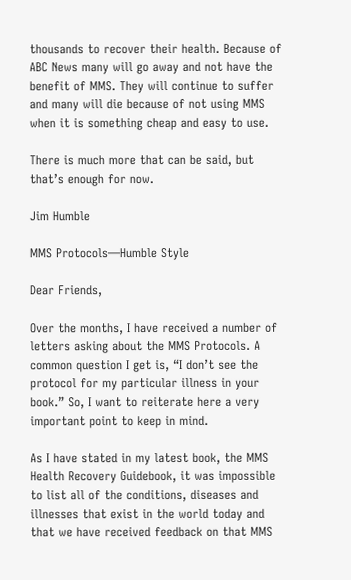thousands to recover their health. Because of ABC News many will go away and not have the benefit of MMS. They will continue to suffer and many will die because of not using MMS when it is something cheap and easy to use.

There is much more that can be said, but that’s enough for now.

Jim Humble

MMS Protocols—Humble Style

Dear Friends,

Over the months, I have received a number of letters asking about the MMS Protocols. A common question I get is, “I don’t see the protocol for my particular illness in your book.” So, I want to reiterate here a very important point to keep in mind.

As I have stated in my latest book, the MMS Health Recovery Guidebook, it was impossible to list all of the conditions, diseases and illnesses that exist in the world today and that we have received feedback on that MMS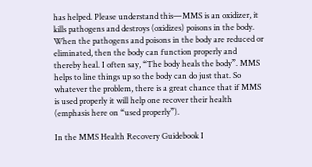has helped. Please understand this—MMS is an oxidizer, it kills pathogens and destroys (oxidizes) poisons in the body. When the pathogens and poisons in the body are reduced or eliminated, then the body can function properly and thereby heal. I often say, “The body heals the body”. MMS helps to line things up so the body can do just that. So whatever the problem, there is a great chance that if MMS is used properly it will help one recover their health (emphasis here on “used properly”).

In the MMS Health Recovery Guidebook I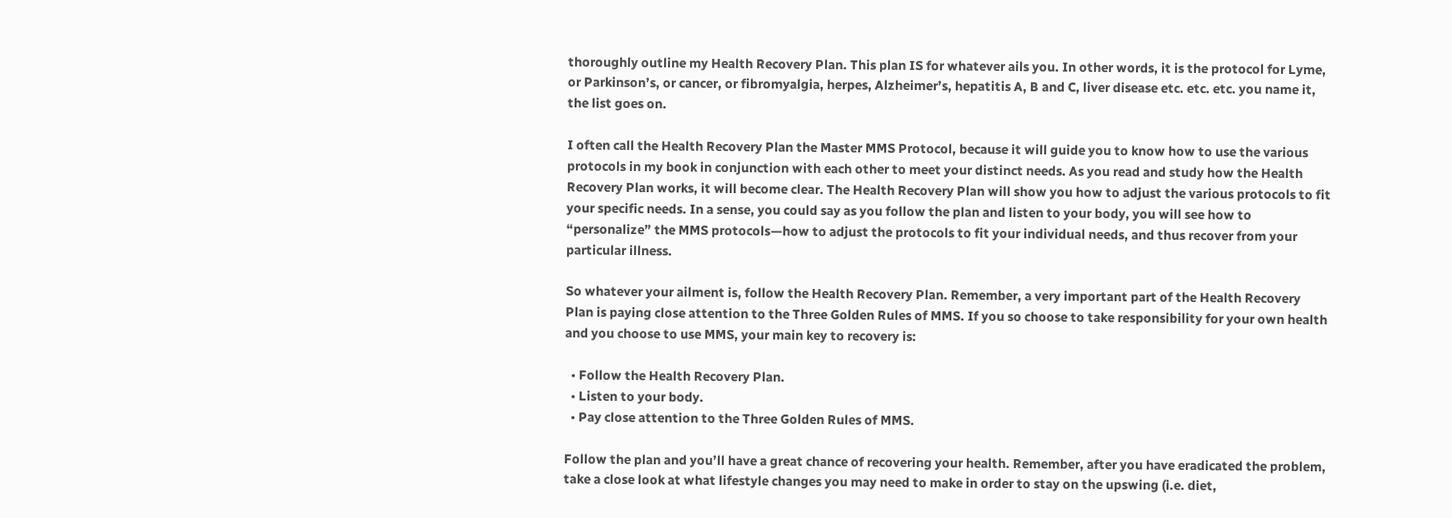thoroughly outline my Health Recovery Plan. This plan IS for whatever ails you. In other words, it is the protocol for Lyme, or Parkinson’s, or cancer, or fibromyalgia, herpes, Alzheimer’s, hepatitis A, B and C, liver disease etc. etc. etc. you name it, the list goes on.

I often call the Health Recovery Plan the Master MMS Protocol, because it will guide you to know how to use the various protocols in my book in conjunction with each other to meet your distinct needs. As you read and study how the Health Recovery Plan works, it will become clear. The Health Recovery Plan will show you how to adjust the various protocols to fit your specific needs. In a sense, you could say as you follow the plan and listen to your body, you will see how to “personalize” the MMS protocols—how to adjust the protocols to fit your individual needs, and thus recover from your particular illness.

So whatever your ailment is, follow the Health Recovery Plan. Remember, a very important part of the Health Recovery Plan is paying close attention to the Three Golden Rules of MMS. If you so choose to take responsibility for your own health and you choose to use MMS, your main key to recovery is:

  • Follow the Health Recovery Plan.
  • Listen to your body.
  • Pay close attention to the Three Golden Rules of MMS.

Follow the plan and you’ll have a great chance of recovering your health. Remember, after you have eradicated the problem, take a close look at what lifestyle changes you may need to make in order to stay on the upswing (i.e. diet,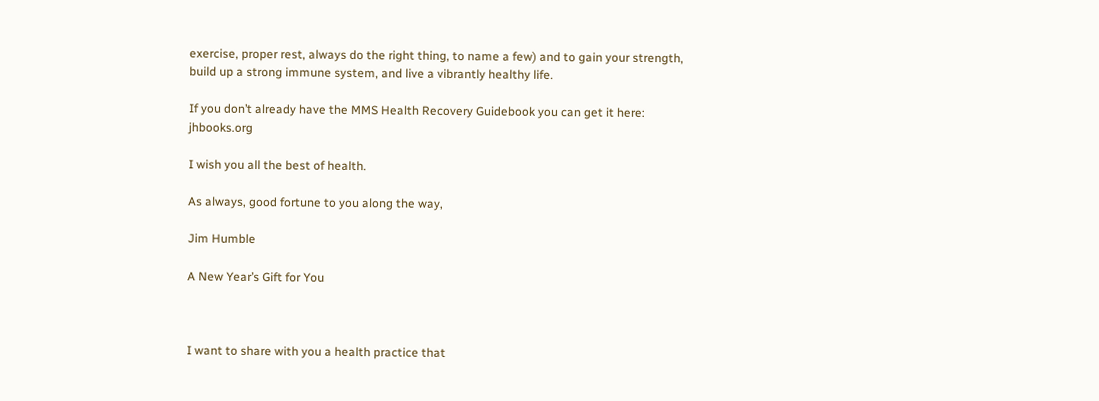exercise, proper rest, always do the right thing, to name a few) and to gain your strength, build up a strong immune system, and live a vibrantly healthy life.

If you don’t already have the MMS Health Recovery Guidebook you can get it here: jhbooks.org

I wish you all the best of health.

As always, good fortune to you along the way,

Jim Humble

A New Year’s Gift for You



I want to share with you a health practice that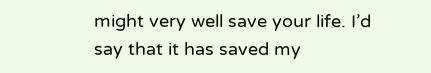might very well save your life. I’d say that it has saved my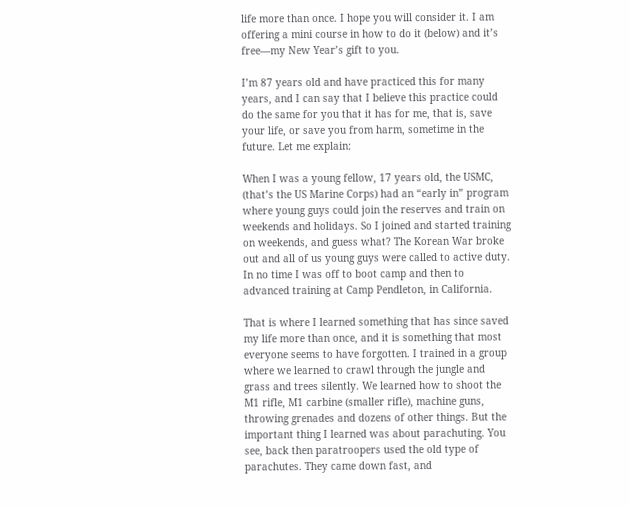life more than once. I hope you will consider it. I am offering a mini course in how to do it (below) and it’s free—my New Year’s gift to you.

I’m 87 years old and have practiced this for many years, and I can say that I believe this practice could do the same for you that it has for me, that is, save your life, or save you from harm, sometime in the future. Let me explain:

When I was a young fellow, 17 years old, the USMC, (that’s the US Marine Corps) had an “early in” program where young guys could join the reserves and train on weekends and holidays. So I joined and started training on weekends, and guess what? The Korean War broke out and all of us young guys were called to active duty. In no time I was off to boot camp and then to advanced training at Camp Pendleton, in California.

That is where I learned something that has since saved my life more than once, and it is something that most everyone seems to have forgotten. I trained in a group where we learned to crawl through the jungle and grass and trees silently. We learned how to shoot the M1 rifle, M1 carbine (smaller rifle), machine guns, throwing grenades and dozens of other things. But the important thing I learned was about parachuting. You see, back then paratroopers used the old type of parachutes. They came down fast, and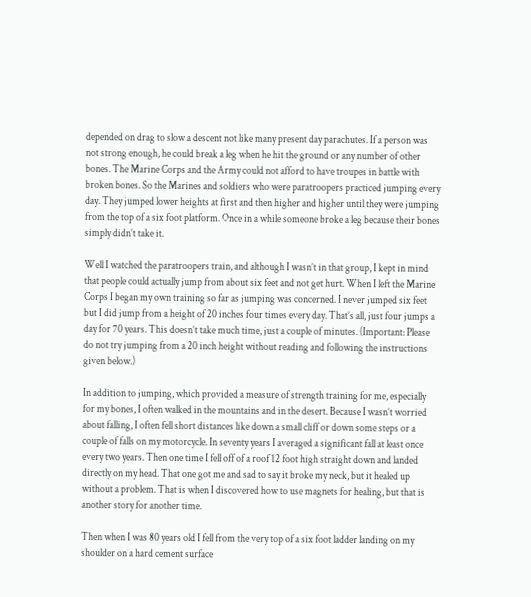depended on drag to slow a descent not like many present day parachutes. If a person was not strong enough, he could break a leg when he hit the ground or any number of other bones. The Marine Corps and the Army could not afford to have troupes in battle with broken bones. So the Marines and soldiers who were paratroopers practiced jumping every day. They jumped lower heights at first and then higher and higher until they were jumping from the top of a six foot platform. Once in a while someone broke a leg because their bones simply didn’t take it.

Well I watched the paratroopers train, and although I wasn’t in that group, I kept in mind that people could actually jump from about six feet and not get hurt. When I left the Marine Corps I began my own training so far as jumping was concerned. I never jumped six feet but I did jump from a height of 20 inches four times every day. That’s all, just four jumps a day for 70 years. This doesn’t take much time, just a couple of minutes. (Important: Please do not try jumping from a 20 inch height without reading and following the instructions given below.)

In addition to jumping, which provided a measure of strength training for me, especially for my bones, I often walked in the mountains and in the desert. Because I wasn’t worried about falling, I often fell short distances like down a small cliff or down some steps or a couple of falls on my motorcycle. In seventy years I averaged a significant fall at least once every two years. Then one time I fell off of a roof 12 foot high straight down and landed directly on my head. That one got me and sad to say it broke my neck, but it healed up without a problem. That is when I discovered how to use magnets for healing, but that is another story for another time.

Then when I was 80 years old I fell from the very top of a six foot ladder landing on my shoulder on a hard cement surface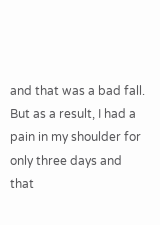and that was a bad fall. But as a result, I had a pain in my shoulder for only three days and that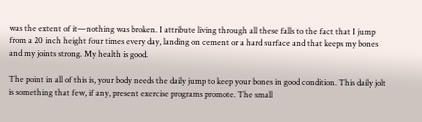was the extent of it—nothing was broken. I attribute living through all these falls to the fact that I jump from a 20 inch height four times every day, landing on cement or a hard surface and that keeps my bones and my joints strong. My health is good.

The point in all of this is, your body needs the daily jump to keep your bones in good condition. This daily jolt is something that few, if any, present exercise programs promote. The small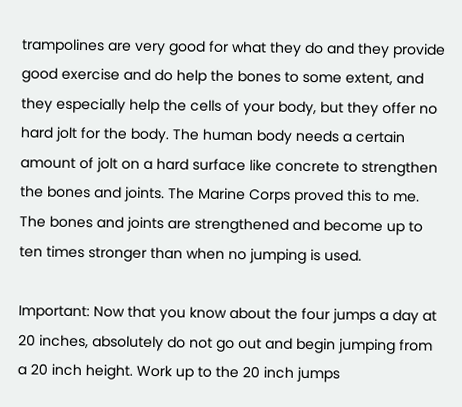trampolines are very good for what they do and they provide good exercise and do help the bones to some extent, and they especially help the cells of your body, but they offer no hard jolt for the body. The human body needs a certain amount of jolt on a hard surface like concrete to strengthen the bones and joints. The Marine Corps proved this to me. The bones and joints are strengthened and become up to ten times stronger than when no jumping is used.

Important: Now that you know about the four jumps a day at 20 inches, absolutely do not go out and begin jumping from a 20 inch height. Work up to the 20 inch jumps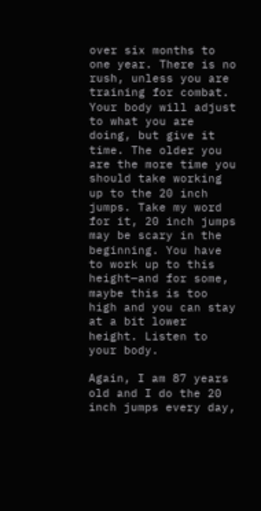over six months to one year. There is no rush, unless you are training for combat. Your body will adjust to what you are doing, but give it time. The older you are the more time you should take working up to the 20 inch jumps. Take my word for it, 20 inch jumps may be scary in the beginning. You have to work up to this height—and for some, maybe this is too high and you can stay at a bit lower height. Listen to your body.

Again, I am 87 years old and I do the 20 inch jumps every day,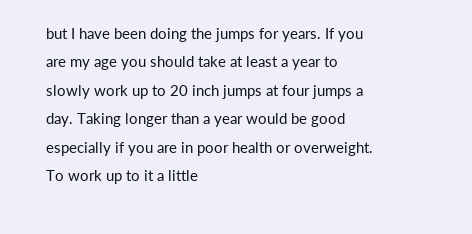but I have been doing the jumps for years. If you are my age you should take at least a year to slowly work up to 20 inch jumps at four jumps a day. Taking longer than a year would be good especially if you are in poor health or overweight. To work up to it a little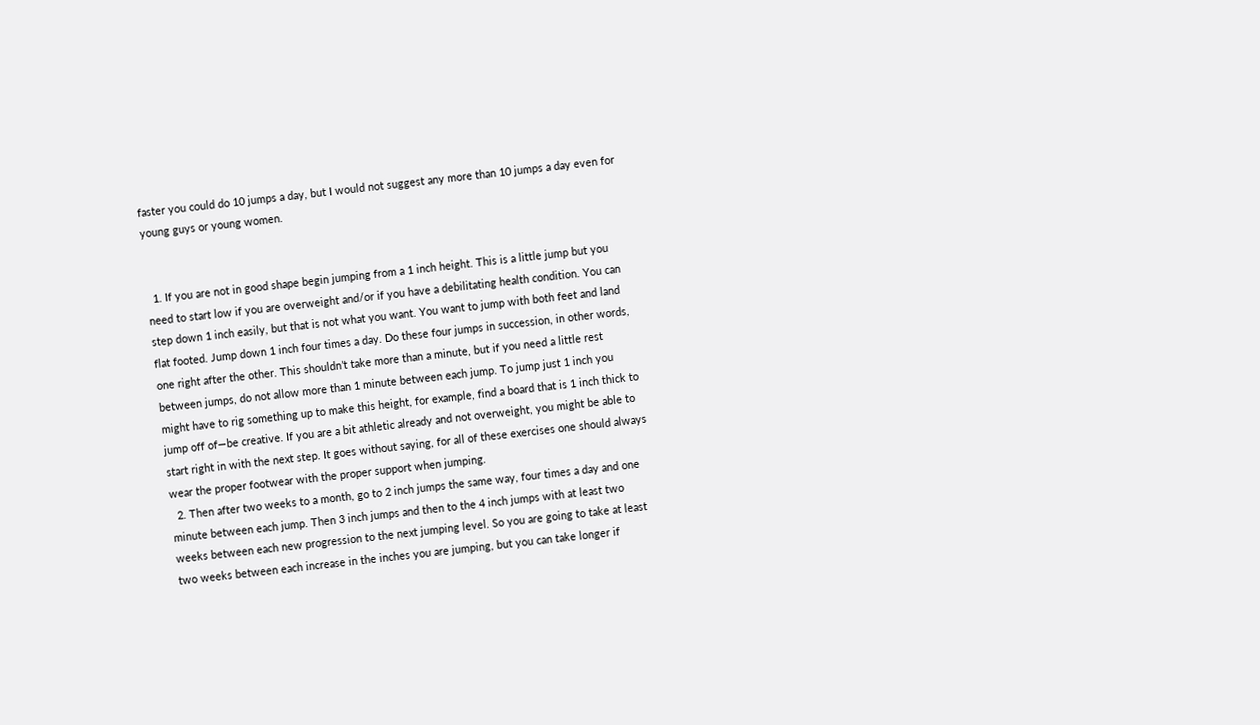faster you could do 10 jumps a day, but I would not suggest any more than 10 jumps a day even for young guys or young women.


  1. If you are not in good shape begin jumping from a 1 inch height. This is a little jump but you need to start low if you are overweight and/or if you have a debilitating health condition. You can step down 1 inch easily, but that is not what you want. You want to jump with both feet and land flat footed. Jump down 1 inch four times a day. Do these four jumps in succession, in other words, one right after the other. This shouldn’t take more than a minute, but if you need a little rest between jumps, do not allow more than 1 minute between each jump. To jump just 1 inch you might have to rig something up to make this height, for example, find a board that is 1 inch thick to jump off of—be creative. If you are a bit athletic already and not overweight, you might be able to start right in with the next step. It goes without saying, for all of these exercises one should always wear the proper footwear with the proper support when jumping.
  2. Then after two weeks to a month, go to 2 inch jumps the same way, four times a day and one minute between each jump. Then 3 inch jumps and then to the 4 inch jumps with at least two weeks between each new progression to the next jumping level. So you are going to take at least two weeks between each increase in the inches you are jumping, but you can take longer if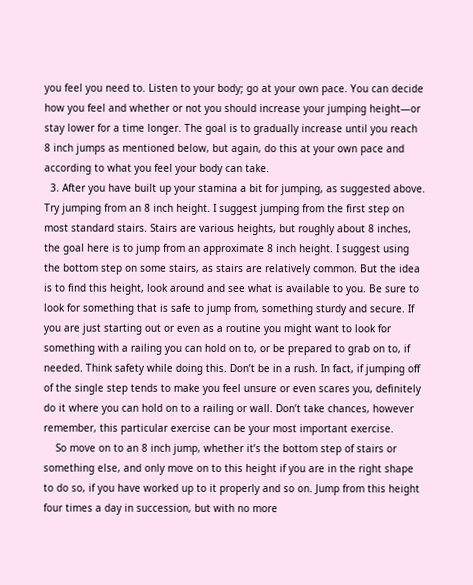you feel you need to. Listen to your body; go at your own pace. You can decide how you feel and whether or not you should increase your jumping height—or stay lower for a time longer. The goal is to gradually increase until you reach 8 inch jumps as mentioned below, but again, do this at your own pace and according to what you feel your body can take.
  3. After you have built up your stamina a bit for jumping, as suggested above. Try jumping from an 8 inch height. I suggest jumping from the first step on most standard stairs. Stairs are various heights, but roughly about 8 inches, the goal here is to jump from an approximate 8 inch height. I suggest using the bottom step on some stairs, as stairs are relatively common. But the idea is to find this height, look around and see what is available to you. Be sure to look for something that is safe to jump from, something sturdy and secure. If you are just starting out or even as a routine you might want to look for something with a railing you can hold on to, or be prepared to grab on to, if needed. Think safety while doing this. Don’t be in a rush. In fact, if jumping off of the single step tends to make you feel unsure or even scares you, definitely do it where you can hold on to a railing or wall. Don’t take chances, however remember, this particular exercise can be your most important exercise.
    So move on to an 8 inch jump, whether it’s the bottom step of stairs or something else, and only move on to this height if you are in the right shape to do so, if you have worked up to it properly and so on. Jump from this height four times a day in succession, but with no more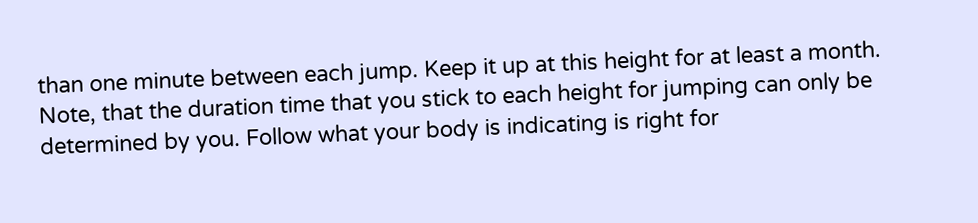than one minute between each jump. Keep it up at this height for at least a month. Note, that the duration time that you stick to each height for jumping can only be determined by you. Follow what your body is indicating is right for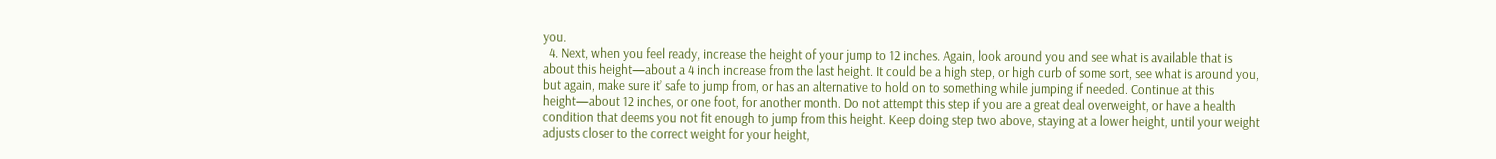you.
  4. Next, when you feel ready, increase the height of your jump to 12 inches. Again, look around you and see what is available that is about this height—about a 4 inch increase from the last height. It could be a high step, or high curb of some sort, see what is around you, but again, make sure it’ safe to jump from, or has an alternative to hold on to something while jumping if needed. Continue at this height—about 12 inches, or one foot, for another month. Do not attempt this step if you are a great deal overweight, or have a health condition that deems you not fit enough to jump from this height. Keep doing step two above, staying at a lower height, until your weight adjusts closer to the correct weight for your height,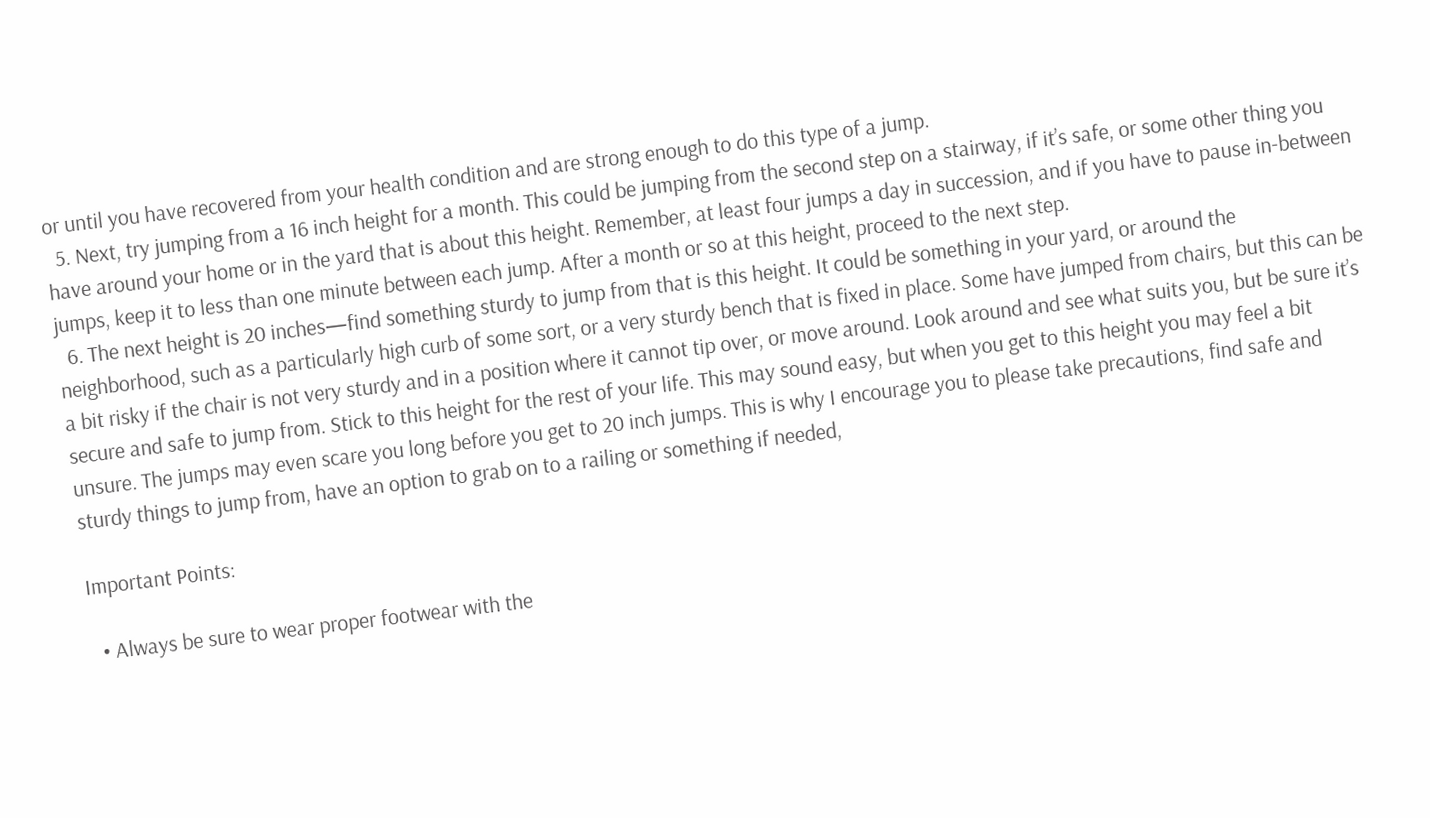or until you have recovered from your health condition and are strong enough to do this type of a jump.
  5. Next, try jumping from a 16 inch height for a month. This could be jumping from the second step on a stairway, if it’s safe, or some other thing you have around your home or in the yard that is about this height. Remember, at least four jumps a day in succession, and if you have to pause in-between jumps, keep it to less than one minute between each jump. After a month or so at this height, proceed to the next step.
  6. The next height is 20 inches—find something sturdy to jump from that is this height. It could be something in your yard, or around the neighborhood, such as a particularly high curb of some sort, or a very sturdy bench that is fixed in place. Some have jumped from chairs, but this can be a bit risky if the chair is not very sturdy and in a position where it cannot tip over, or move around. Look around and see what suits you, but be sure it’s secure and safe to jump from. Stick to this height for the rest of your life. This may sound easy, but when you get to this height you may feel a bit unsure. The jumps may even scare you long before you get to 20 inch jumps. This is why I encourage you to please take precautions, find safe and sturdy things to jump from, have an option to grab on to a railing or something if needed,

Important Points:

  • Always be sure to wear proper footwear with the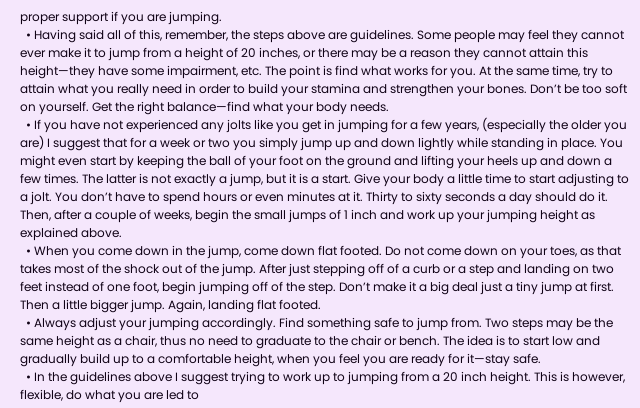proper support if you are jumping.
  • Having said all of this, remember, the steps above are guidelines. Some people may feel they cannot ever make it to jump from a height of 20 inches, or there may be a reason they cannot attain this height—they have some impairment, etc. The point is find what works for you. At the same time, try to attain what you really need in order to build your stamina and strengthen your bones. Don’t be too soft on yourself. Get the right balance—find what your body needs.
  • If you have not experienced any jolts like you get in jumping for a few years, (especially the older you are) I suggest that for a week or two you simply jump up and down lightly while standing in place. You might even start by keeping the ball of your foot on the ground and lifting your heels up and down a few times. The latter is not exactly a jump, but it is a start. Give your body a little time to start adjusting to a jolt. You don’t have to spend hours or even minutes at it. Thirty to sixty seconds a day should do it. Then, after a couple of weeks, begin the small jumps of 1 inch and work up your jumping height as explained above.
  • When you come down in the jump, come down flat footed. Do not come down on your toes, as that takes most of the shock out of the jump. After just stepping off of a curb or a step and landing on two feet instead of one foot, begin jumping off of the step. Don’t make it a big deal just a tiny jump at first. Then a little bigger jump. Again, landing flat footed.
  • Always adjust your jumping accordingly. Find something safe to jump from. Two steps may be the same height as a chair, thus no need to graduate to the chair or bench. The idea is to start low and gradually build up to a comfortable height, when you feel you are ready for it—stay safe.
  • In the guidelines above I suggest trying to work up to jumping from a 20 inch height. This is however, flexible, do what you are led to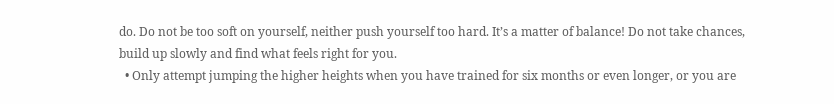do. Do not be too soft on yourself, neither push yourself too hard. It’s a matter of balance! Do not take chances, build up slowly and find what feels right for you.
  • Only attempt jumping the higher heights when you have trained for six months or even longer, or you are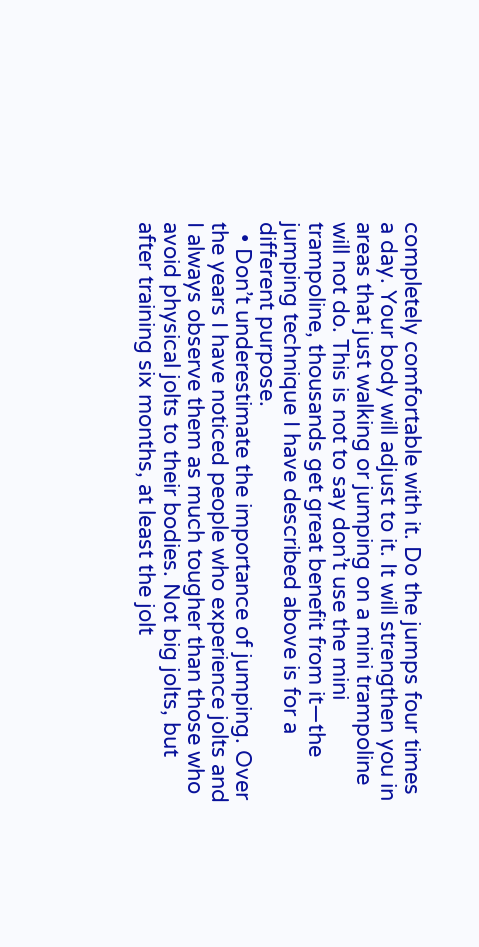completely comfortable with it. Do the jumps four times a day. Your body will adjust to it. It will strengthen you in areas that just walking or jumping on a mini trampoline will not do. This is not to say don’t use the mini trampoline, thousands get great benefit from it—the jumping technique I have described above is for a different purpose.
  • Don’t underestimate the importance of jumping. Over the years I have noticed people who experience jolts and I always observe them as much tougher than those who avoid physical jolts to their bodies. Not big jolts, but after training six months, at least the jolt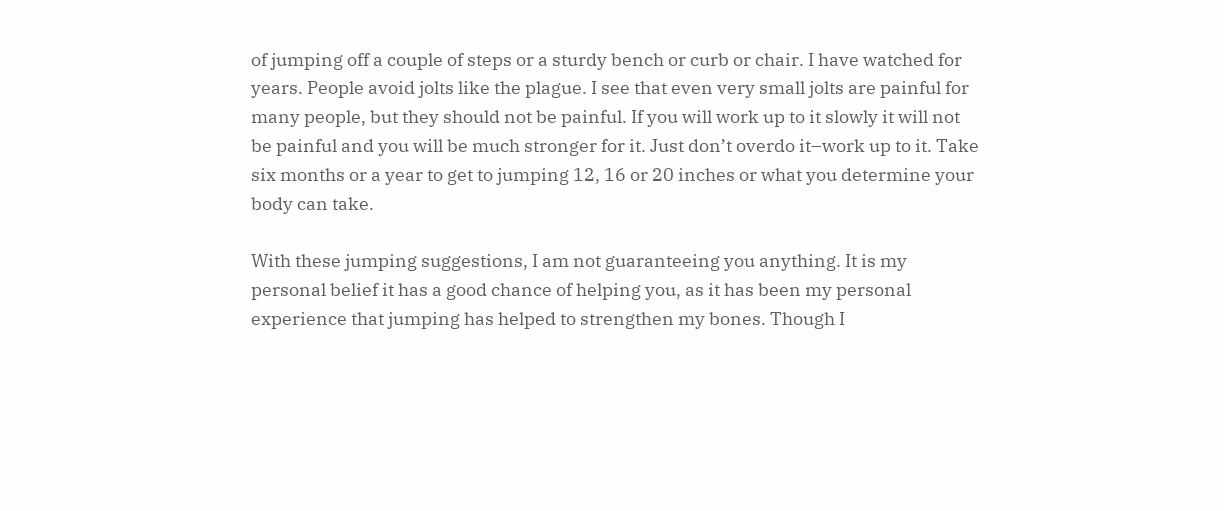of jumping off a couple of steps or a sturdy bench or curb or chair. I have watched for years. People avoid jolts like the plague. I see that even very small jolts are painful for many people, but they should not be painful. If you will work up to it slowly it will not be painful and you will be much stronger for it. Just don’t overdo it–work up to it. Take six months or a year to get to jumping 12, 16 or 20 inches or what you determine your body can take.

With these jumping suggestions, I am not guaranteeing you anything. It is my personal belief it has a good chance of helping you, as it has been my personal experience that jumping has helped to strengthen my bones. Though I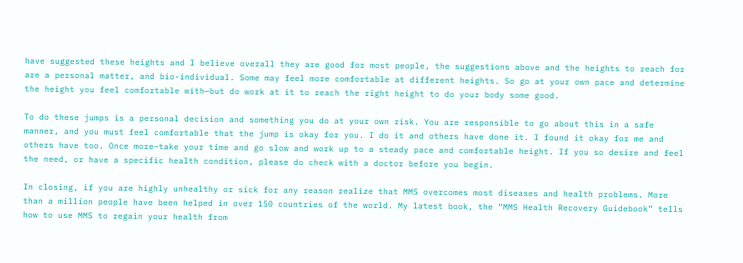have suggested these heights and I believe overall they are good for most people, the suggestions above and the heights to reach for are a personal matter, and bio-individual. Some may feel more comfortable at different heights. So go at your own pace and determine the height you feel comfortable with—but do work at it to reach the right height to do your body some good.

To do these jumps is a personal decision and something you do at your own risk. You are responsible to go about this in a safe manner, and you must feel comfortable that the jump is okay for you. I do it and others have done it. I found it okay for me and others have too. Once more–take your time and go slow and work up to a steady pace and comfortable height. If you so desire and feel the need, or have a specific health condition, please do check with a doctor before you begin.

In closing, if you are highly unhealthy or sick for any reason realize that MMS overcomes most diseases and health problems. More than a million people have been helped in over 150 countries of the world. My latest book, the “MMS Health Recovery Guidebook” tells how to use MMS to regain your health from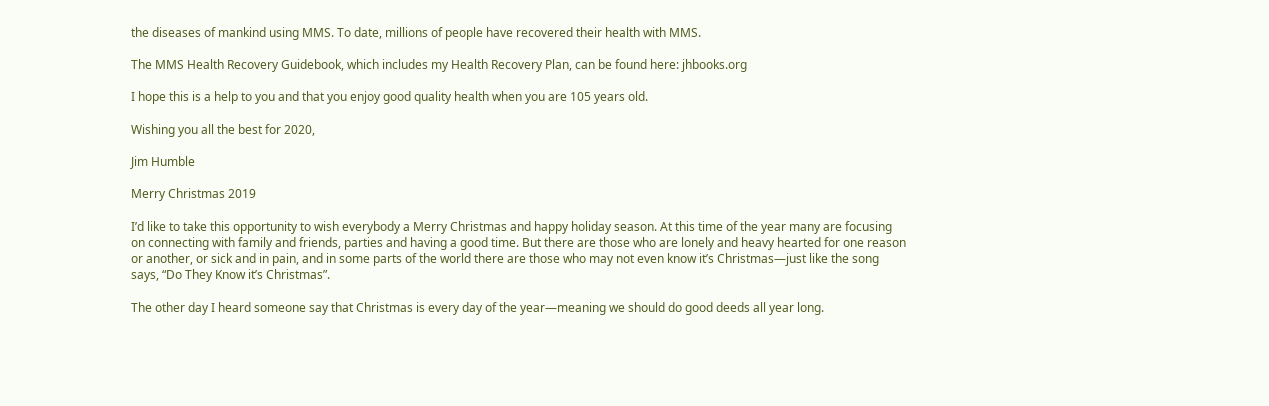the diseases of mankind using MMS. To date, millions of people have recovered their health with MMS.

The MMS Health Recovery Guidebook, which includes my Health Recovery Plan, can be found here: jhbooks.org

I hope this is a help to you and that you enjoy good quality health when you are 105 years old.

Wishing you all the best for 2020,

Jim Humble

Merry Christmas 2019

I’d like to take this opportunity to wish everybody a Merry Christmas and happy holiday season. At this time of the year many are focusing on connecting with family and friends, parties and having a good time. But there are those who are lonely and heavy hearted for one reason or another, or sick and in pain, and in some parts of the world there are those who may not even know it’s Christmas—just like the song says, “Do They Know it’s Christmas”.

The other day I heard someone say that Christmas is every day of the year—meaning we should do good deeds all year long.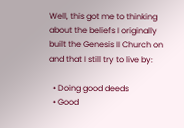Well, this got me to thinking about the beliefs I originally built the Genesis II Church on and that I still try to live by:

  • Doing good deeds
  • Good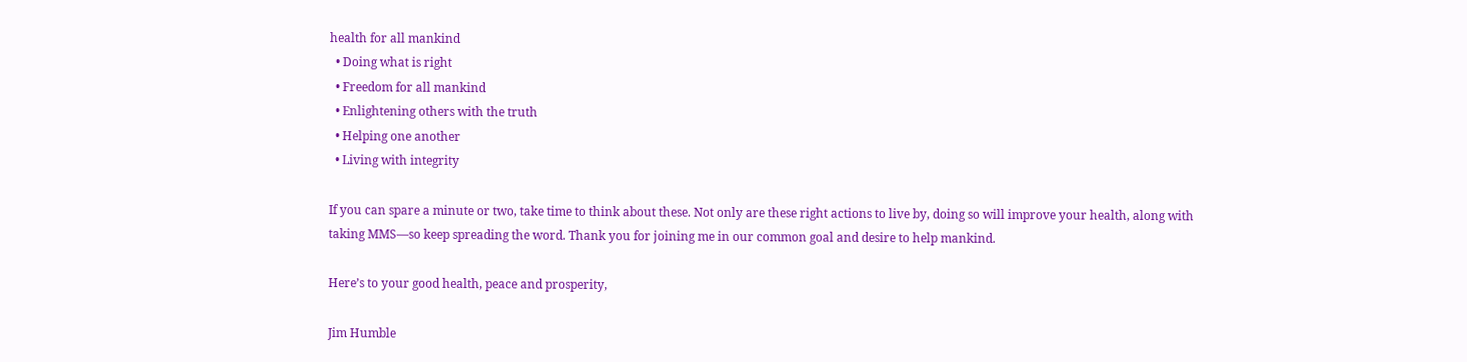health for all mankind
  • Doing what is right
  • Freedom for all mankind
  • Enlightening others with the truth
  • Helping one another
  • Living with integrity

If you can spare a minute or two, take time to think about these. Not only are these right actions to live by, doing so will improve your health, along with taking MMS—so keep spreading the word. Thank you for joining me in our common goal and desire to help mankind.

Here’s to your good health, peace and prosperity,

Jim Humble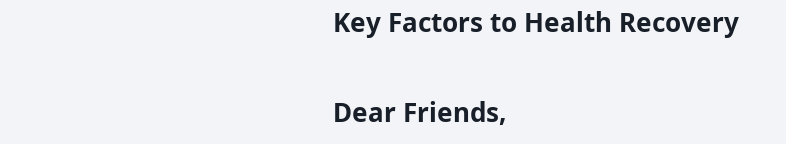Key Factors to Health Recovery

Dear Friends,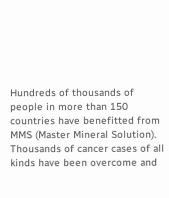Hundreds of thousands of people in more than 150 countries have benefitted from MMS (Master Mineral Solution). Thousands of cancer cases of all kinds have been overcome and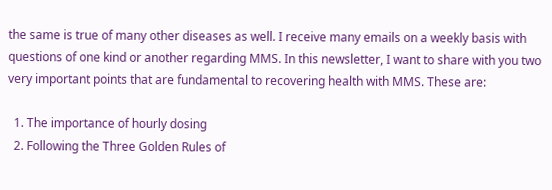the same is true of many other diseases as well. I receive many emails on a weekly basis with questions of one kind or another regarding MMS. In this newsletter, I want to share with you two very important points that are fundamental to recovering health with MMS. These are:

  1. The importance of hourly dosing
  2. Following the Three Golden Rules of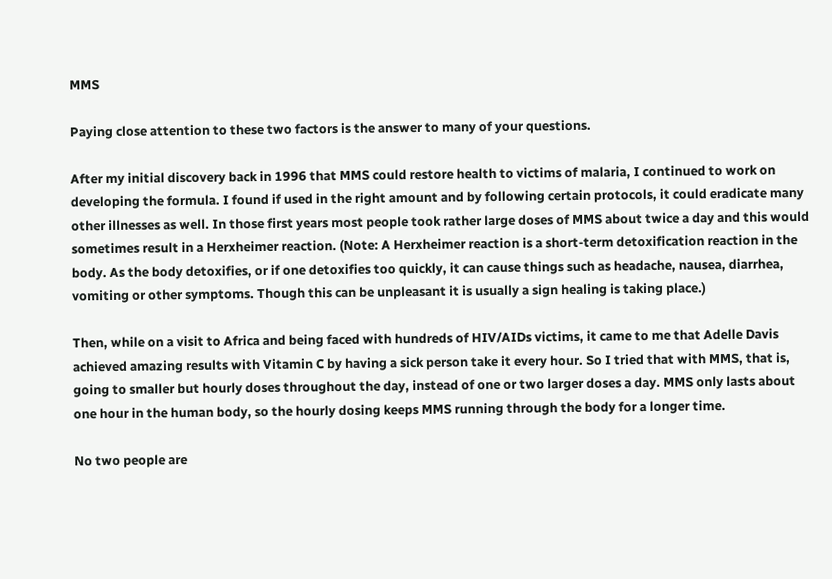MMS

Paying close attention to these two factors is the answer to many of your questions.

After my initial discovery back in 1996 that MMS could restore health to victims of malaria, I continued to work on developing the formula. I found if used in the right amount and by following certain protocols, it could eradicate many other illnesses as well. In those first years most people took rather large doses of MMS about twice a day and this would sometimes result in a Herxheimer reaction. (Note: A Herxheimer reaction is a short-term detoxification reaction in the body. As the body detoxifies, or if one detoxifies too quickly, it can cause things such as headache, nausea, diarrhea, vomiting or other symptoms. Though this can be unpleasant it is usually a sign healing is taking place.)

Then, while on a visit to Africa and being faced with hundreds of HIV/AIDs victims, it came to me that Adelle Davis achieved amazing results with Vitamin C by having a sick person take it every hour. So I tried that with MMS, that is, going to smaller but hourly doses throughout the day, instead of one or two larger doses a day. MMS only lasts about one hour in the human body, so the hourly dosing keeps MMS running through the body for a longer time.

No two people are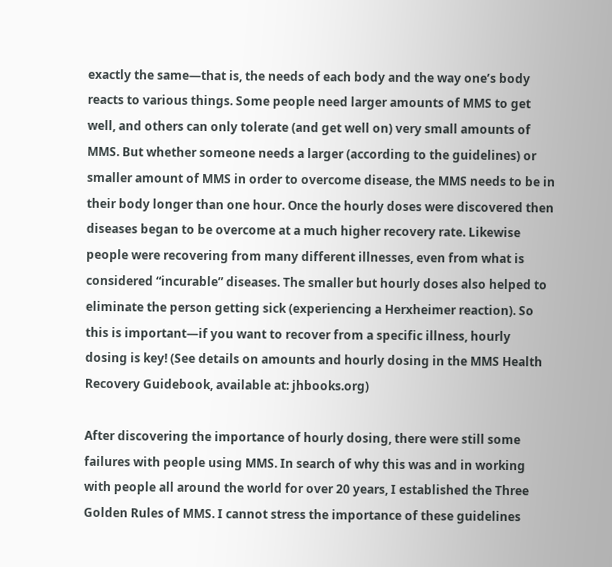exactly the same—that is, the needs of each body and the way one’s body reacts to various things. Some people need larger amounts of MMS to get well, and others can only tolerate (and get well on) very small amounts of MMS. But whether someone needs a larger (according to the guidelines) or smaller amount of MMS in order to overcome disease, the MMS needs to be in their body longer than one hour. Once the hourly doses were discovered then diseases began to be overcome at a much higher recovery rate. Likewise people were recovering from many different illnesses, even from what is considered “incurable” diseases. The smaller but hourly doses also helped to eliminate the person getting sick (experiencing a Herxheimer reaction). So this is important—if you want to recover from a specific illness, hourly dosing is key! (See details on amounts and hourly dosing in the MMS Health Recovery Guidebook, available at: jhbooks.org)

After discovering the importance of hourly dosing, there were still some failures with people using MMS. In search of why this was and in working with people all around the world for over 20 years, I established the Three Golden Rules of MMS. I cannot stress the importance of these guidelines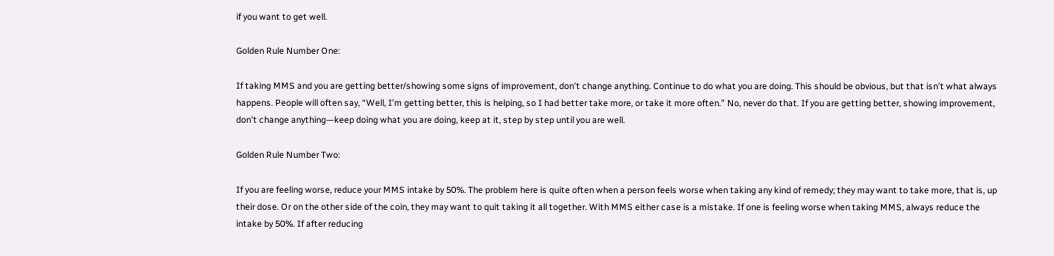if you want to get well.

Golden Rule Number One:

If taking MMS and you are getting better/showing some signs of improvement, don’t change anything. Continue to do what you are doing. This should be obvious, but that isn’t what always happens. People will often say, “Well, I’m getting better, this is helping, so I had better take more, or take it more often.” No, never do that. If you are getting better, showing improvement, don’t change anything—keep doing what you are doing, keep at it, step by step until you are well.

Golden Rule Number Two:

If you are feeling worse, reduce your MMS intake by 50%. The problem here is quite often when a person feels worse when taking any kind of remedy; they may want to take more, that is, up their dose. Or on the other side of the coin, they may want to quit taking it all together. With MMS either case is a mistake. If one is feeling worse when taking MMS, always reduce the intake by 50%. If after reducing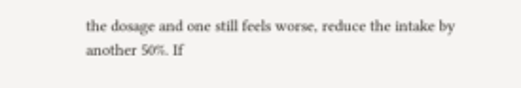the dosage and one still feels worse, reduce the intake by another 50%. If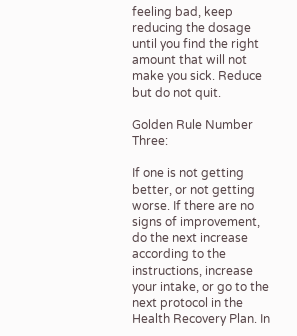feeling bad, keep reducing the dosage until you find the right amount that will not make you sick. Reduce but do not quit.

Golden Rule Number Three:

If one is not getting better, or not getting worse. If there are no signs of improvement, do the next increase according to the instructions, increase your intake, or go to the next protocol in the Health Recovery Plan. In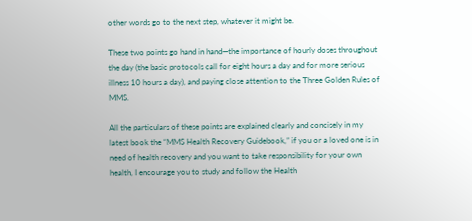other words go to the next step, whatever it might be.

These two points go hand in hand—the importance of hourly doses throughout the day (the basic protocols call for eight hours a day and for more serious illness 10 hours a day), and paying close attention to the Three Golden Rules of MMS.

All the particulars of these points are explained clearly and concisely in my latest book the “MMS Health Recovery Guidebook,” if you or a loved one is in need of health recovery and you want to take responsibility for your own health, I encourage you to study and follow the Health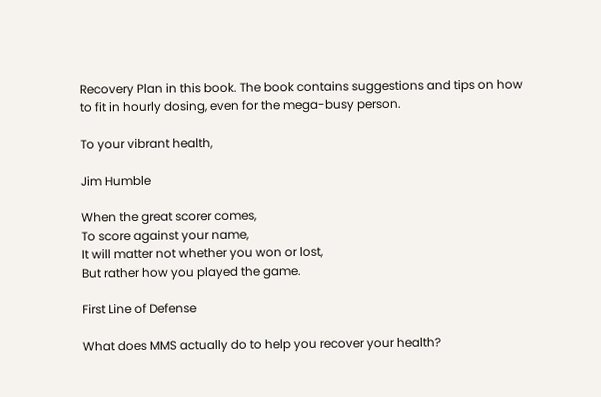Recovery Plan in this book. The book contains suggestions and tips on how to fit in hourly dosing, even for the mega-busy person.

To your vibrant health,

Jim Humble

When the great scorer comes,
To score against your name,
It will matter not whether you won or lost,
But rather how you played the game.

First Line of Defense

What does MMS actually do to help you recover your health?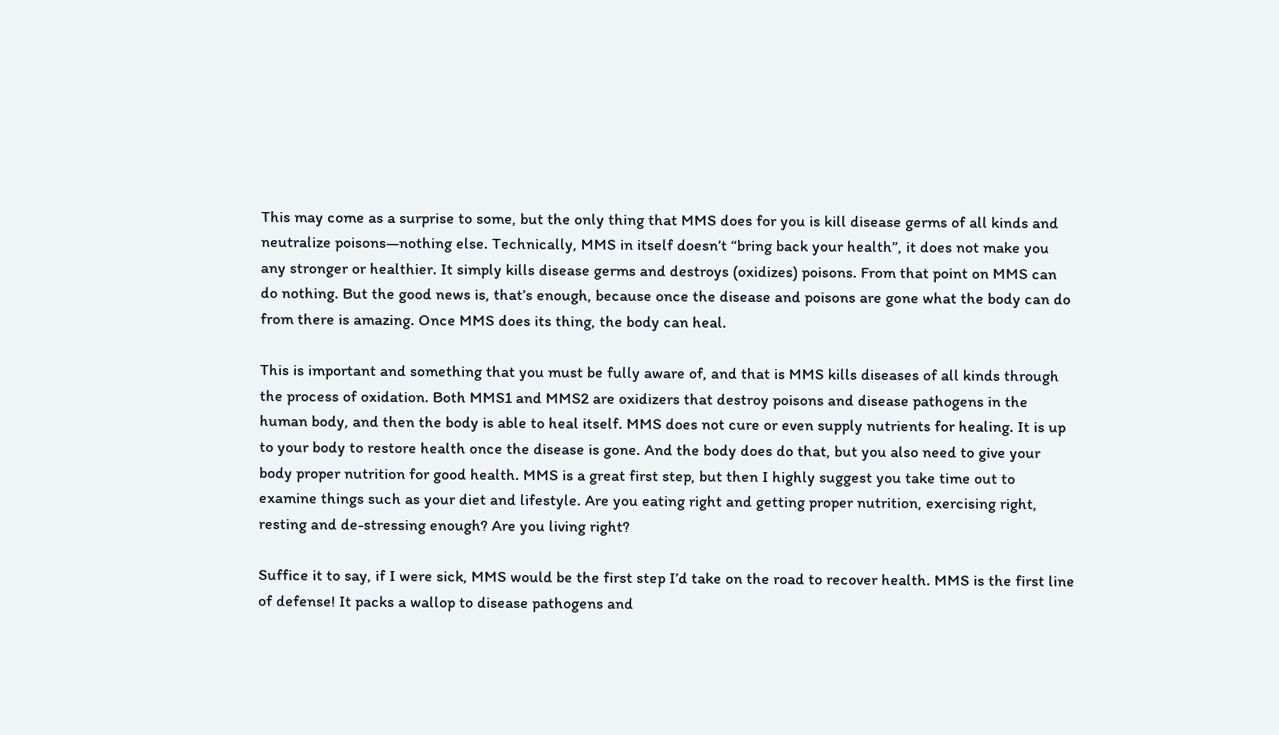This may come as a surprise to some, but the only thing that MMS does for you is kill disease germs of all kinds and neutralize poisons—nothing else. Technically, MMS in itself doesn’t “bring back your health”, it does not make you any stronger or healthier. It simply kills disease germs and destroys (oxidizes) poisons. From that point on MMS can do nothing. But the good news is, that’s enough, because once the disease and poisons are gone what the body can do from there is amazing. Once MMS does its thing, the body can heal.

This is important and something that you must be fully aware of, and that is MMS kills diseases of all kinds through the process of oxidation. Both MMS1 and MMS2 are oxidizers that destroy poisons and disease pathogens in the human body, and then the body is able to heal itself. MMS does not cure or even supply nutrients for healing. It is up to your body to restore health once the disease is gone. And the body does do that, but you also need to give your body proper nutrition for good health. MMS is a great first step, but then I highly suggest you take time out to examine things such as your diet and lifestyle. Are you eating right and getting proper nutrition, exercising right, resting and de-stressing enough? Are you living right?

Suffice it to say, if I were sick, MMS would be the first step I’d take on the road to recover health. MMS is the first line of defense! It packs a wallop to disease pathogens and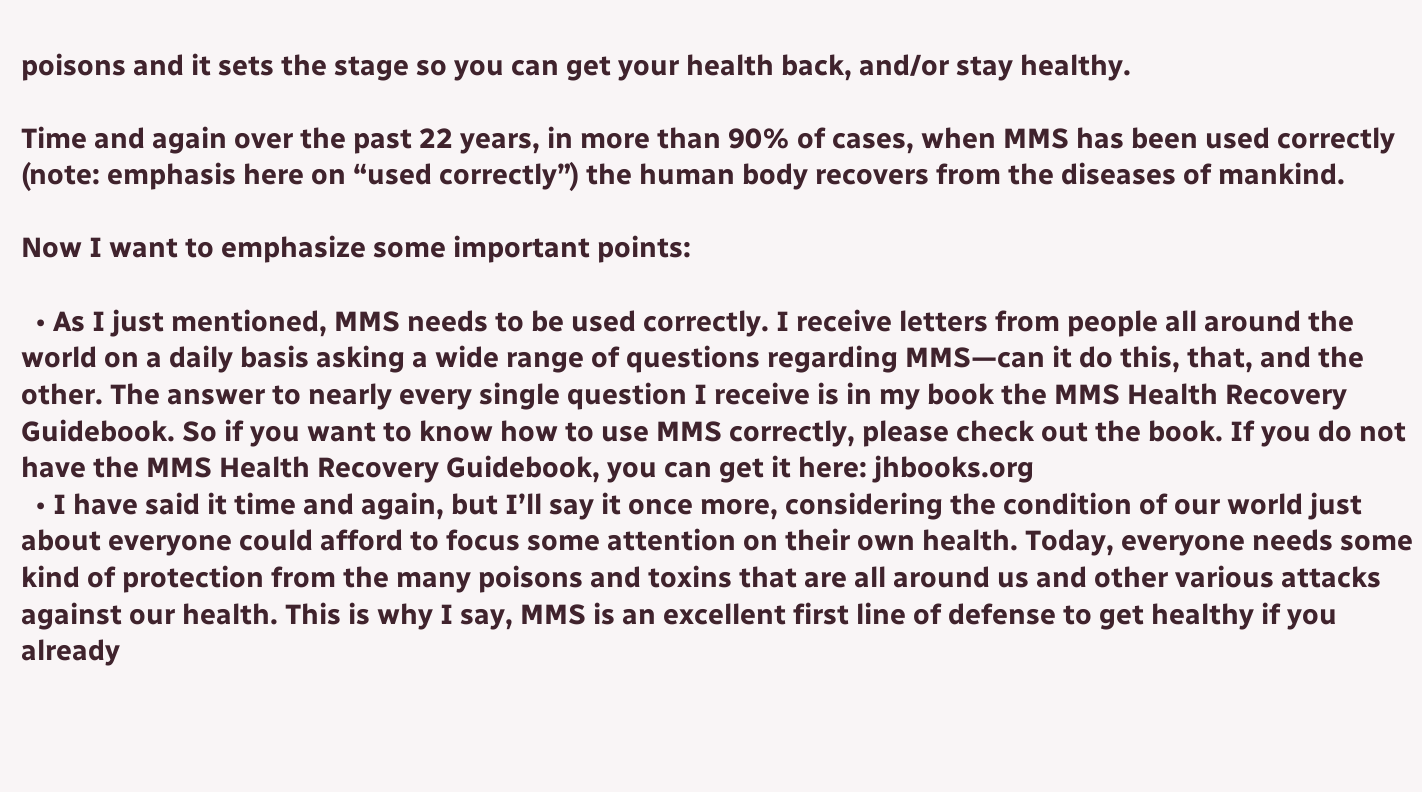poisons and it sets the stage so you can get your health back, and/or stay healthy.

Time and again over the past 22 years, in more than 90% of cases, when MMS has been used correctly (note: emphasis here on “used correctly”) the human body recovers from the diseases of mankind.

Now I want to emphasize some important points:

  • As I just mentioned, MMS needs to be used correctly. I receive letters from people all around the world on a daily basis asking a wide range of questions regarding MMS—can it do this, that, and the other. The answer to nearly every single question I receive is in my book the MMS Health Recovery Guidebook. So if you want to know how to use MMS correctly, please check out the book. If you do not have the MMS Health Recovery Guidebook, you can get it here: jhbooks.org
  • I have said it time and again, but I’ll say it once more, considering the condition of our world just about everyone could afford to focus some attention on their own health. Today, everyone needs some kind of protection from the many poisons and toxins that are all around us and other various attacks against our health. This is why I say, MMS is an excellent first line of defense to get healthy if you already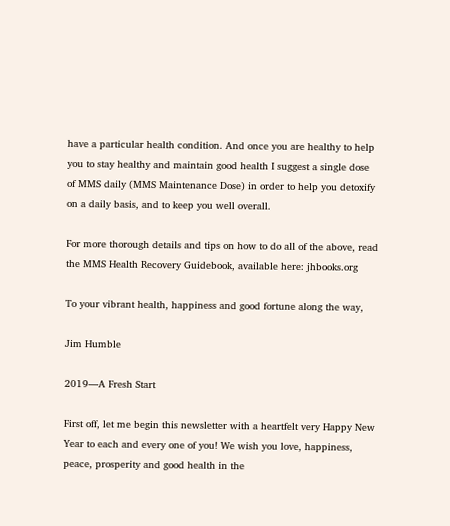have a particular health condition. And once you are healthy to help you to stay healthy and maintain good health I suggest a single dose of MMS daily (MMS Maintenance Dose) in order to help you detoxify on a daily basis, and to keep you well overall.

For more thorough details and tips on how to do all of the above, read the MMS Health Recovery Guidebook, available here: jhbooks.org

To your vibrant health, happiness and good fortune along the way,

Jim Humble

2019—A Fresh Start

First off, let me begin this newsletter with a heartfelt very Happy New Year to each and every one of you! We wish you love, happiness, peace, prosperity and good health in the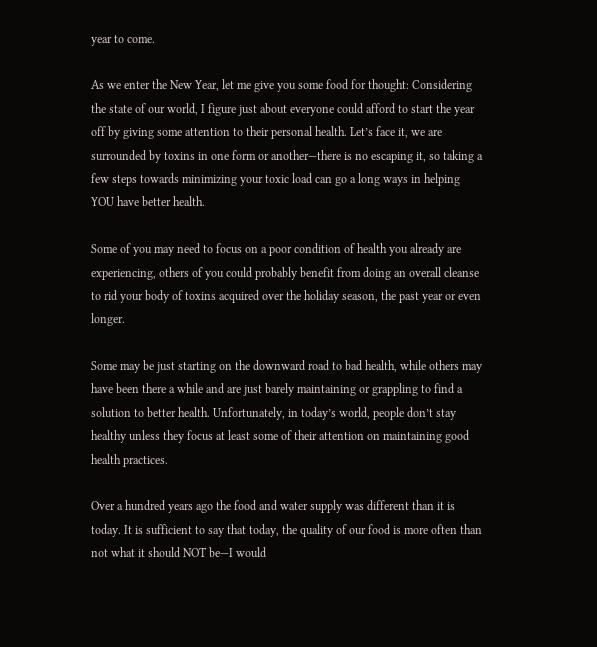year to come.

As we enter the New Year, let me give you some food for thought: Considering the state of our world, I figure just about everyone could afford to start the year off by giving some attention to their personal health. Let’s face it, we are surrounded by toxins in one form or another—there is no escaping it, so taking a few steps towards minimizing your toxic load can go a long ways in helping YOU have better health.

Some of you may need to focus on a poor condition of health you already are experiencing, others of you could probably benefit from doing an overall cleanse to rid your body of toxins acquired over the holiday season, the past year or even longer.

Some may be just starting on the downward road to bad health, while others may have been there a while and are just barely maintaining or grappling to find a solution to better health. Unfortunately, in today’s world, people don’t stay healthy unless they focus at least some of their attention on maintaining good health practices.

Over a hundred years ago the food and water supply was different than it is today. It is sufficient to say that today, the quality of our food is more often than not what it should NOT be—I would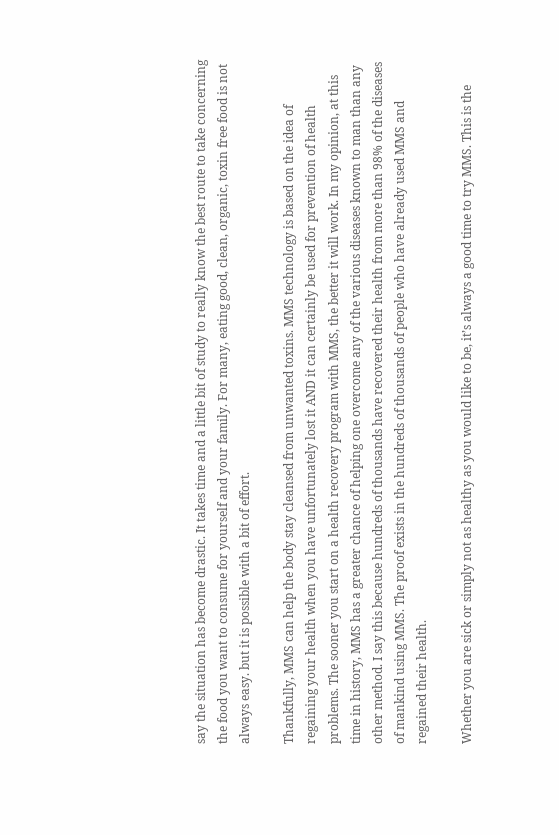say the situation has become drastic. It takes time and a little bit of study to really know the best route to take concerning the food you want to consume for yourself and your family. For many, eating good, clean, organic, toxin free food is not always easy. but it is possible with a bit of effort.

Thankfully, MMS can help the body stay cleansed from unwanted toxins. MMS technology is based on the idea of regaining your health when you have unfortunately lost it AND it can certainly be used for prevention of health problems. The sooner you start on a health recovery program with MMS, the better it will work. In my opinion, at this time in history, MMS has a greater chance of helping one overcome any of the various diseases known to man than any other method. I say this because hundreds of thousands have recovered their health from more than 98% of the diseases of mankind using MMS. The proof exists in the hundreds of thousands of people who have already used MMS and regained their health.

Whether you are sick or simply not as healthy as you would like to be, it’s always a good time to try MMS. This is the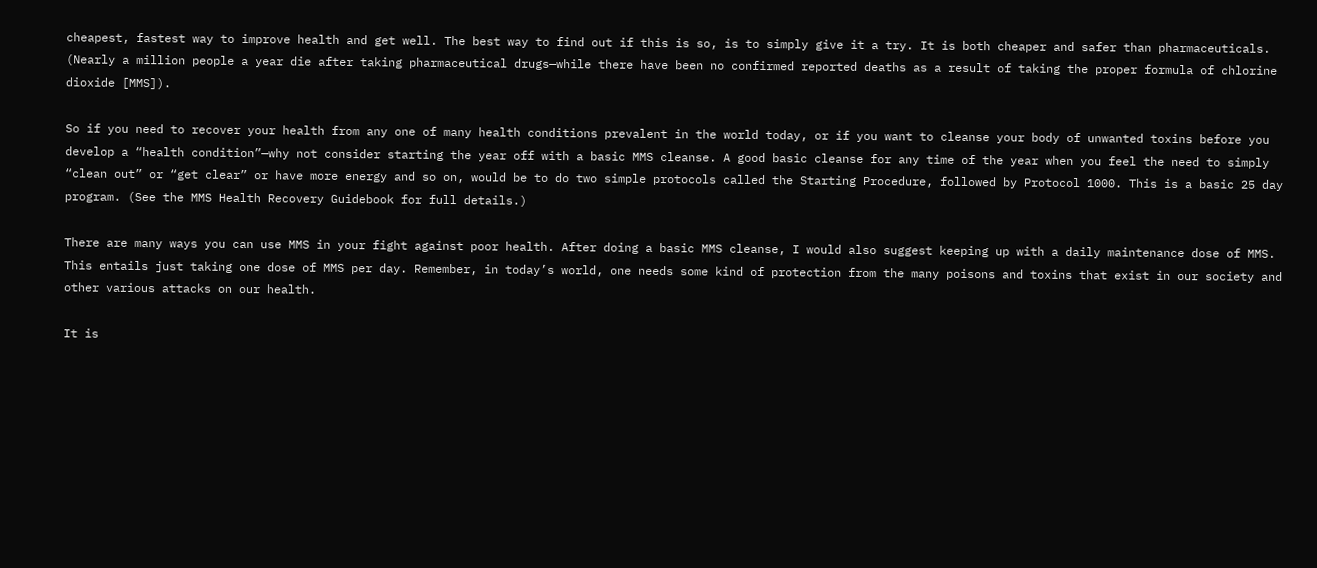cheapest, fastest way to improve health and get well. The best way to find out if this is so, is to simply give it a try. It is both cheaper and safer than pharmaceuticals. (Nearly a million people a year die after taking pharmaceutical drugs—while there have been no confirmed reported deaths as a result of taking the proper formula of chlorine dioxide [MMS]).

So if you need to recover your health from any one of many health conditions prevalent in the world today, or if you want to cleanse your body of unwanted toxins before you develop a “health condition”—why not consider starting the year off with a basic MMS cleanse. A good basic cleanse for any time of the year when you feel the need to simply “clean out” or “get clear” or have more energy and so on, would be to do two simple protocols called the Starting Procedure, followed by Protocol 1000. This is a basic 25 day program. (See the MMS Health Recovery Guidebook for full details.)

There are many ways you can use MMS in your fight against poor health. After doing a basic MMS cleanse, I would also suggest keeping up with a daily maintenance dose of MMS. This entails just taking one dose of MMS per day. Remember, in today’s world, one needs some kind of protection from the many poisons and toxins that exist in our society and other various attacks on our health.

It is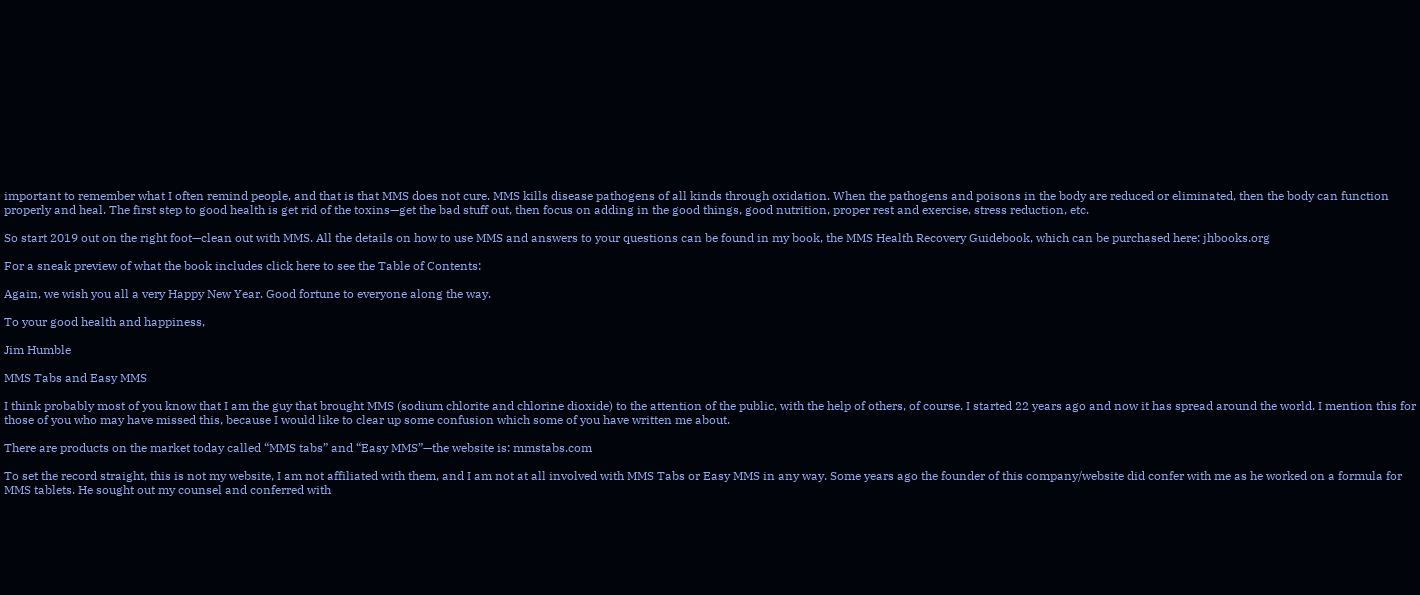important to remember what I often remind people, and that is that MMS does not cure. MMS kills disease pathogens of all kinds through oxidation. When the pathogens and poisons in the body are reduced or eliminated, then the body can function properly and heal. The first step to good health is get rid of the toxins—get the bad stuff out, then focus on adding in the good things, good nutrition, proper rest and exercise, stress reduction, etc.

So start 2019 out on the right foot—clean out with MMS. All the details on how to use MMS and answers to your questions can be found in my book, the MMS Health Recovery Guidebook, which can be purchased here: jhbooks.org

For a sneak preview of what the book includes click here to see the Table of Contents:

Again, we wish you all a very Happy New Year. Good fortune to everyone along the way.

To your good health and happiness,

Jim Humble

MMS Tabs and Easy MMS

I think probably most of you know that I am the guy that brought MMS (sodium chlorite and chlorine dioxide) to the attention of the public, with the help of others, of course. I started 22 years ago and now it has spread around the world. I mention this for those of you who may have missed this, because I would like to clear up some confusion which some of you have written me about.

There are products on the market today called “MMS tabs” and “Easy MMS”—the website is: mmstabs.com

To set the record straight, this is not my website, I am not affiliated with them, and I am not at all involved with MMS Tabs or Easy MMS in any way. Some years ago the founder of this company/website did confer with me as he worked on a formula for MMS tablets. He sought out my counsel and conferred with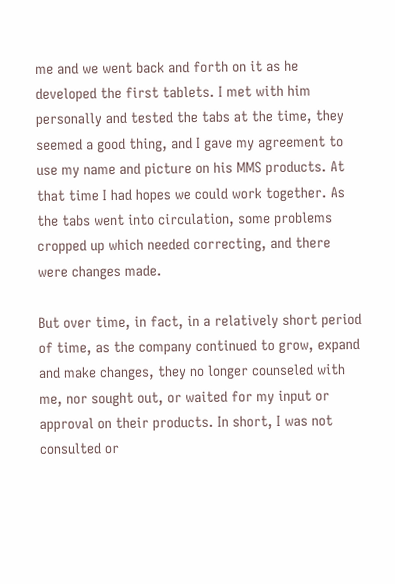me and we went back and forth on it as he developed the first tablets. I met with him personally and tested the tabs at the time, they seemed a good thing, and I gave my agreement to use my name and picture on his MMS products. At that time I had hopes we could work together. As the tabs went into circulation, some problems cropped up which needed correcting, and there were changes made.

But over time, in fact, in a relatively short period of time, as the company continued to grow, expand and make changes, they no longer counseled with me, nor sought out, or waited for my input or approval on their products. In short, I was not consulted or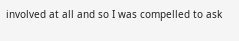involved at all and so I was compelled to ask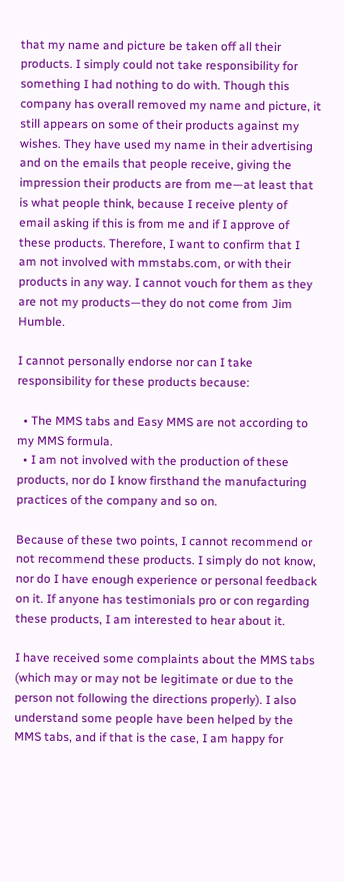that my name and picture be taken off all their products. I simply could not take responsibility for something I had nothing to do with. Though this company has overall removed my name and picture, it still appears on some of their products against my wishes. They have used my name in their advertising and on the emails that people receive, giving the impression their products are from me—at least that is what people think, because I receive plenty of email asking if this is from me and if I approve of these products. Therefore, I want to confirm that I am not involved with mmstabs.com, or with their products in any way. I cannot vouch for them as they are not my products—they do not come from Jim Humble.

I cannot personally endorse nor can I take responsibility for these products because:

  • The MMS tabs and Easy MMS are not according to my MMS formula.
  • I am not involved with the production of these products, nor do I know firsthand the manufacturing practices of the company and so on.

Because of these two points, I cannot recommend or not recommend these products. I simply do not know, nor do I have enough experience or personal feedback on it. If anyone has testimonials pro or con regarding these products, I am interested to hear about it.

I have received some complaints about the MMS tabs (which may or may not be legitimate or due to the person not following the directions properly). I also understand some people have been helped by the MMS tabs, and if that is the case, I am happy for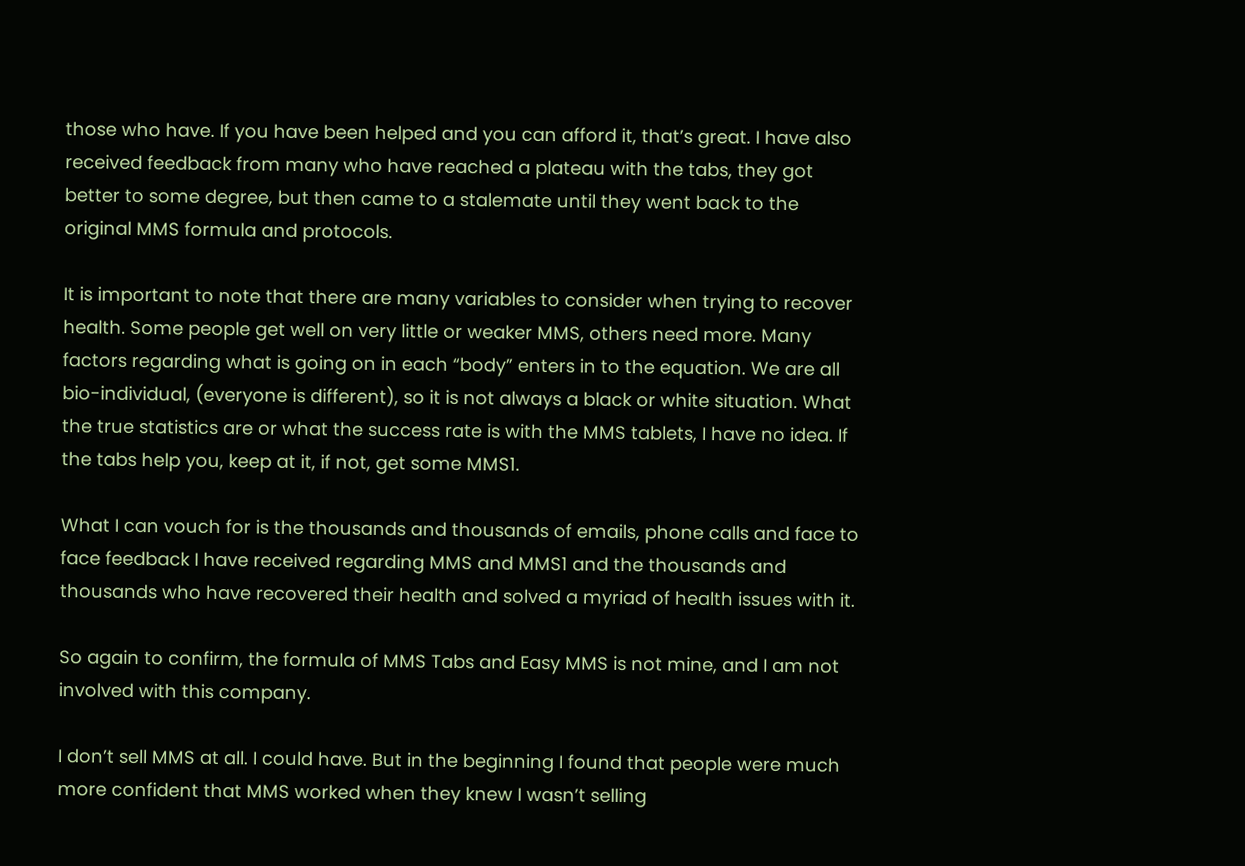those who have. If you have been helped and you can afford it, that’s great. I have also received feedback from many who have reached a plateau with the tabs, they got better to some degree, but then came to a stalemate until they went back to the original MMS formula and protocols.

It is important to note that there are many variables to consider when trying to recover health. Some people get well on very little or weaker MMS, others need more. Many factors regarding what is going on in each “body” enters in to the equation. We are all bio-individual, (everyone is different), so it is not always a black or white situation. What the true statistics are or what the success rate is with the MMS tablets, I have no idea. If the tabs help you, keep at it, if not, get some MMS1.

What I can vouch for is the thousands and thousands of emails, phone calls and face to face feedback I have received regarding MMS and MMS1 and the thousands and thousands who have recovered their health and solved a myriad of health issues with it.

So again to confirm, the formula of MMS Tabs and Easy MMS is not mine, and I am not involved with this company.

I don’t sell MMS at all. I could have. But in the beginning I found that people were much more confident that MMS worked when they knew I wasn’t selling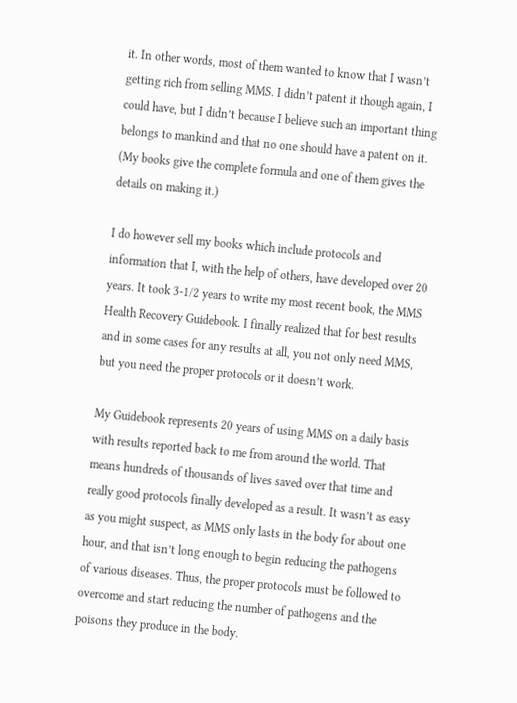it. In other words, most of them wanted to know that I wasn’t getting rich from selling MMS. I didn’t patent it though again, I could have, but I didn’t because I believe such an important thing belongs to mankind and that no one should have a patent on it. (My books give the complete formula and one of them gives the details on making it.)

I do however sell my books which include protocols and information that I, with the help of others, have developed over 20 years. It took 3-1/2 years to write my most recent book, the MMS Health Recovery Guidebook. I finally realized that for best results and in some cases for any results at all, you not only need MMS, but you need the proper protocols or it doesn’t work.

My Guidebook represents 20 years of using MMS on a daily basis with results reported back to me from around the world. That means hundreds of thousands of lives saved over that time and really good protocols finally developed as a result. It wasn’t as easy as you might suspect, as MMS only lasts in the body for about one hour, and that isn’t long enough to begin reducing the pathogens of various diseases. Thus, the proper protocols must be followed to overcome and start reducing the number of pathogens and the poisons they produce in the body.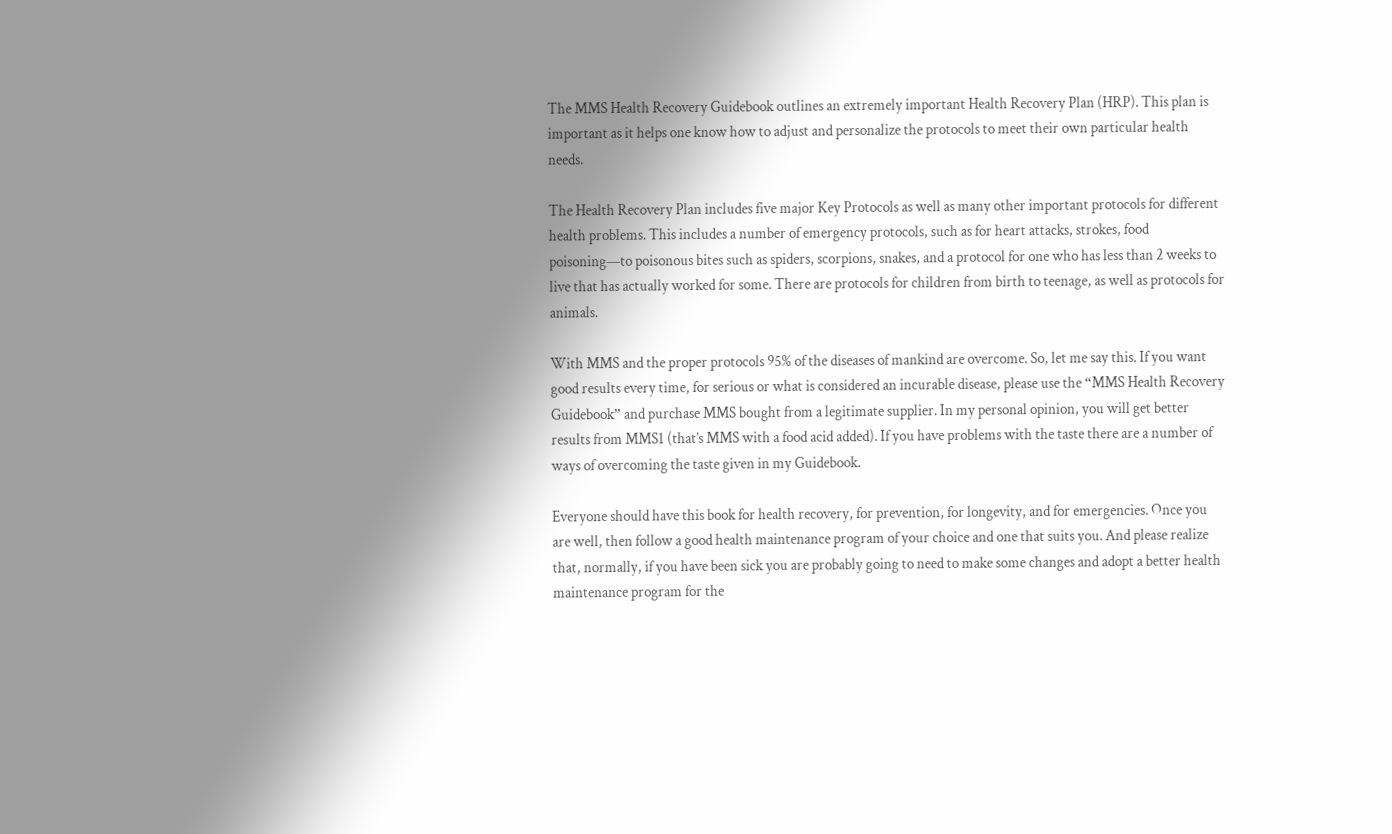The MMS Health Recovery Guidebook outlines an extremely important Health Recovery Plan (HRP). This plan is important as it helps one know how to adjust and personalize the protocols to meet their own particular health needs.

The Health Recovery Plan includes five major Key Protocols as well as many other important protocols for different health problems. This includes a number of emergency protocols, such as for heart attacks, strokes, food poisoning—to poisonous bites such as spiders, scorpions, snakes, and a protocol for one who has less than 2 weeks to live that has actually worked for some. There are protocols for children from birth to teenage, as well as protocols for animals.

With MMS and the proper protocols 95% of the diseases of mankind are overcome. So, let me say this. If you want good results every time, for serious or what is considered an incurable disease, please use the “MMS Health Recovery Guidebook” and purchase MMS bought from a legitimate supplier. In my personal opinion, you will get better results from MMS1 (that’s MMS with a food acid added). If you have problems with the taste there are a number of ways of overcoming the taste given in my Guidebook.

Everyone should have this book for health recovery, for prevention, for longevity, and for emergencies. Once you are well, then follow a good health maintenance program of your choice and one that suits you. And please realize that, normally, if you have been sick you are probably going to need to make some changes and adopt a better health maintenance program for the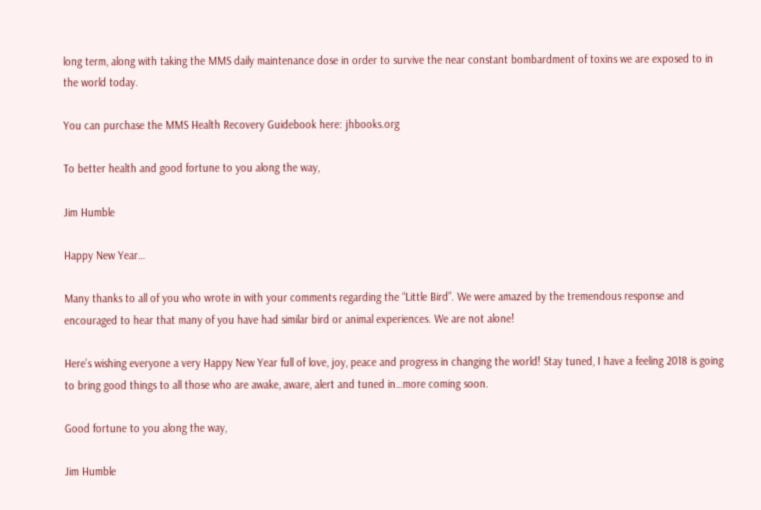long term, along with taking the MMS daily maintenance dose in order to survive the near constant bombardment of toxins we are exposed to in the world today.

You can purchase the MMS Health Recovery Guidebook here: jhbooks.org

To better health and good fortune to you along the way,

Jim Humble

Happy New Year…

Many thanks to all of you who wrote in with your comments regarding the “Little Bird”. We were amazed by the tremendous response and encouraged to hear that many of you have had similar bird or animal experiences. We are not alone!

Here’s wishing everyone a very Happy New Year full of love, joy, peace and progress in changing the world! Stay tuned, I have a feeling 2018 is going to bring good things to all those who are awake, aware, alert and tuned in…more coming soon.

Good fortune to you along the way,

Jim Humble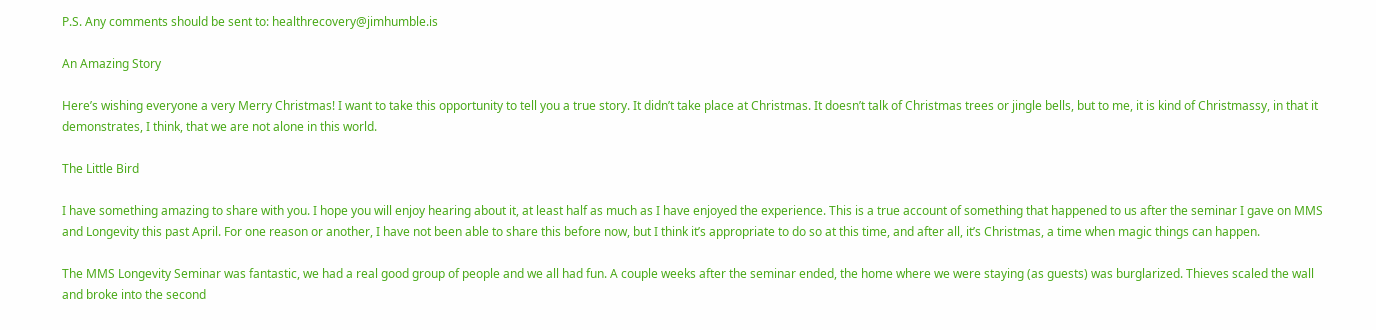P.S. Any comments should be sent to: healthrecovery@jimhumble.is

An Amazing Story

Here’s wishing everyone a very Merry Christmas! I want to take this opportunity to tell you a true story. It didn’t take place at Christmas. It doesn’t talk of Christmas trees or jingle bells, but to me, it is kind of Christmassy, in that it demonstrates, I think, that we are not alone in this world.

The Little Bird

I have something amazing to share with you. I hope you will enjoy hearing about it, at least half as much as I have enjoyed the experience. This is a true account of something that happened to us after the seminar I gave on MMS and Longevity this past April. For one reason or another, I have not been able to share this before now, but I think it’s appropriate to do so at this time, and after all, it’s Christmas, a time when magic things can happen.

The MMS Longevity Seminar was fantastic, we had a real good group of people and we all had fun. A couple weeks after the seminar ended, the home where we were staying (as guests) was burglarized. Thieves scaled the wall and broke into the second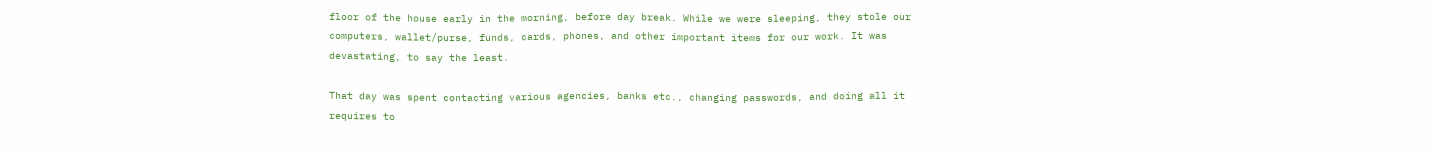floor of the house early in the morning, before day break. While we were sleeping, they stole our computers, wallet/purse, funds, cards, phones, and other important items for our work. It was devastating, to say the least.

That day was spent contacting various agencies, banks etc., changing passwords, and doing all it requires to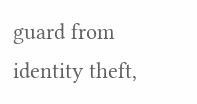guard from identity theft,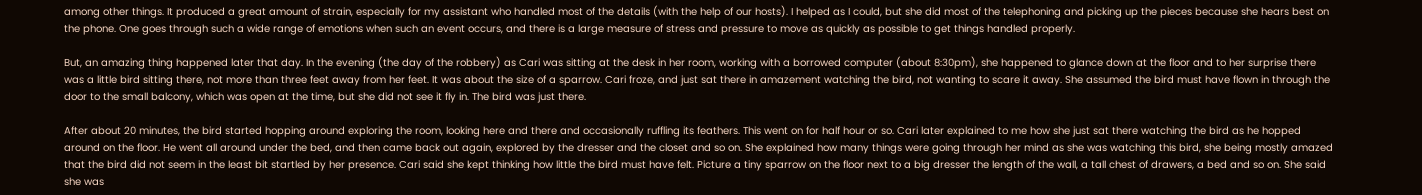among other things. It produced a great amount of strain, especially for my assistant who handled most of the details (with the help of our hosts). I helped as I could, but she did most of the telephoning and picking up the pieces because she hears best on the phone. One goes through such a wide range of emotions when such an event occurs, and there is a large measure of stress and pressure to move as quickly as possible to get things handled properly.

But, an amazing thing happened later that day. In the evening (the day of the robbery) as Cari was sitting at the desk in her room, working with a borrowed computer (about 8:30pm), she happened to glance down at the floor and to her surprise there was a little bird sitting there, not more than three feet away from her feet. It was about the size of a sparrow. Cari froze, and just sat there in amazement watching the bird, not wanting to scare it away. She assumed the bird must have flown in through the door to the small balcony, which was open at the time, but she did not see it fly in. The bird was just there.

After about 20 minutes, the bird started hopping around exploring the room, looking here and there and occasionally ruffling its feathers. This went on for half hour or so. Cari later explained to me how she just sat there watching the bird as he hopped around on the floor. He went all around under the bed, and then came back out again, explored by the dresser and the closet and so on. She explained how many things were going through her mind as she was watching this bird, she being mostly amazed that the bird did not seem in the least bit startled by her presence. Cari said she kept thinking how little the bird must have felt. Picture a tiny sparrow on the floor next to a big dresser the length of the wall, a tall chest of drawers, a bed and so on. She said she was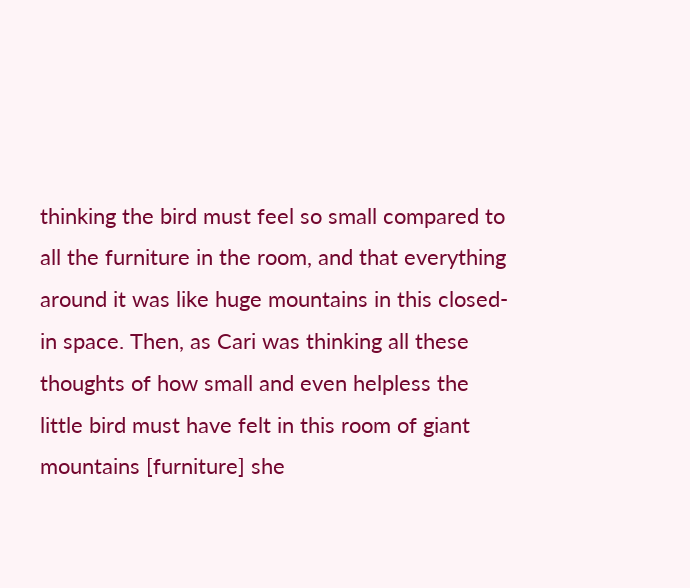thinking the bird must feel so small compared to all the furniture in the room, and that everything around it was like huge mountains in this closed-in space. Then, as Cari was thinking all these thoughts of how small and even helpless the little bird must have felt in this room of giant mountains [furniture] she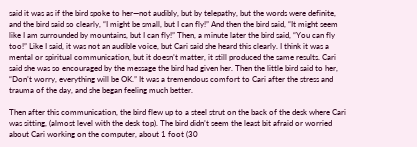said it was as if the bird spoke to her—not audibly, but by telepathy, but the words were definite, and the bird said so clearly, “I might be small, but I can fly!” And then the bird said, “It might seem like I am surrounded by mountains, but I can fly!” Then, a minute later the bird said, “You can fly too!” Like I said, it was not an audible voice, but Cari said she heard this clearly. I think it was a mental or spiritual communication, but it doesn’t matter, it still produced the same results. Cari said she was so encouraged by the message the bird had given her. Then the little bird said to her, “Don’t worry, everything will be OK.” It was a tremendous comfort to Cari after the stress and trauma of the day, and she began feeling much better.

Then after this communication, the bird flew up to a steel strut on the back of the desk where Cari was sitting, (almost level with the desk top). The bird didn’t seem the least bit afraid or worried about Cari working on the computer, about 1 foot (30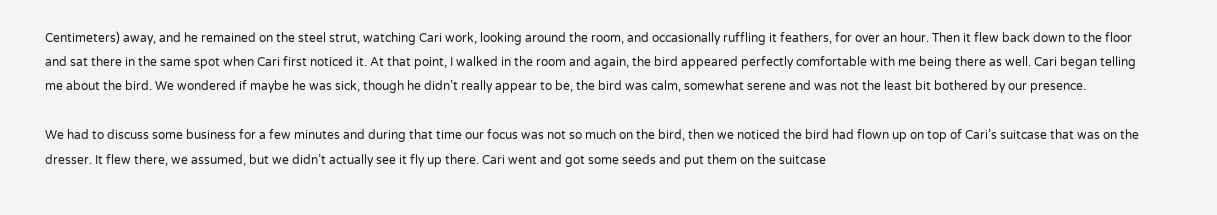Centimeters) away, and he remained on the steel strut, watching Cari work, looking around the room, and occasionally ruffling it feathers, for over an hour. Then it flew back down to the floor and sat there in the same spot when Cari first noticed it. At that point, I walked in the room and again, the bird appeared perfectly comfortable with me being there as well. Cari began telling me about the bird. We wondered if maybe he was sick, though he didn’t really appear to be, the bird was calm, somewhat serene and was not the least bit bothered by our presence.

We had to discuss some business for a few minutes and during that time our focus was not so much on the bird, then we noticed the bird had flown up on top of Cari’s suitcase that was on the dresser. It flew there, we assumed, but we didn’t actually see it fly up there. Cari went and got some seeds and put them on the suitcase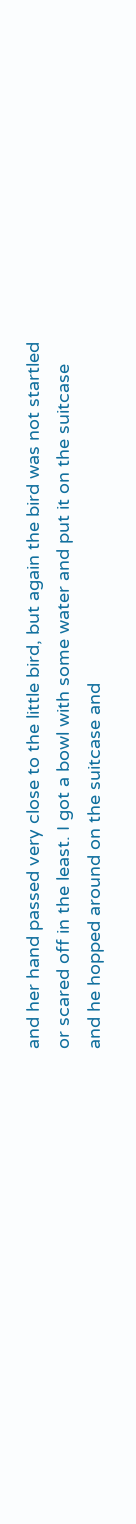and her hand passed very close to the little bird, but again the bird was not startled or scared off in the least. I got a bowl with some water and put it on the suitcase and he hopped around on the suitcase and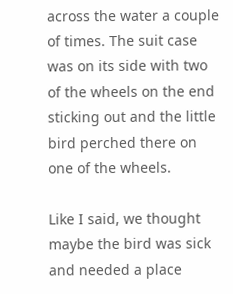across the water a couple of times. The suit case was on its side with two of the wheels on the end sticking out and the little bird perched there on one of the wheels.

Like I said, we thought maybe the bird was sick and needed a place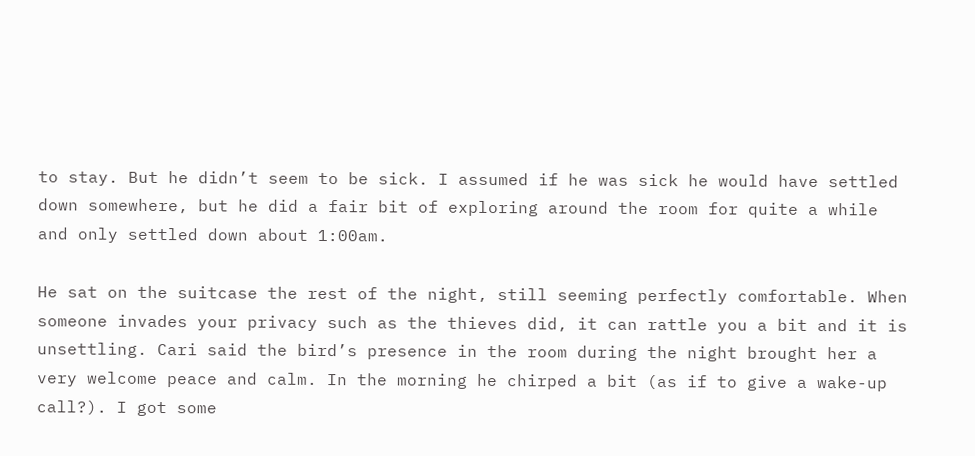to stay. But he didn’t seem to be sick. I assumed if he was sick he would have settled down somewhere, but he did a fair bit of exploring around the room for quite a while and only settled down about 1:00am.

He sat on the suitcase the rest of the night, still seeming perfectly comfortable. When someone invades your privacy such as the thieves did, it can rattle you a bit and it is unsettling. Cari said the bird’s presence in the room during the night brought her a very welcome peace and calm. In the morning he chirped a bit (as if to give a wake-up call?). I got some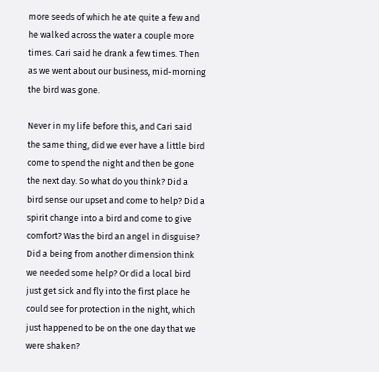more seeds of which he ate quite a few and he walked across the water a couple more times. Cari said he drank a few times. Then as we went about our business, mid-morning the bird was gone.

Never in my life before this, and Cari said the same thing, did we ever have a little bird come to spend the night and then be gone the next day. So what do you think? Did a bird sense our upset and come to help? Did a spirit change into a bird and come to give comfort? Was the bird an angel in disguise? Did a being from another dimension think we needed some help? Or did a local bird just get sick and fly into the first place he could see for protection in the night, which just happened to be on the one day that we were shaken?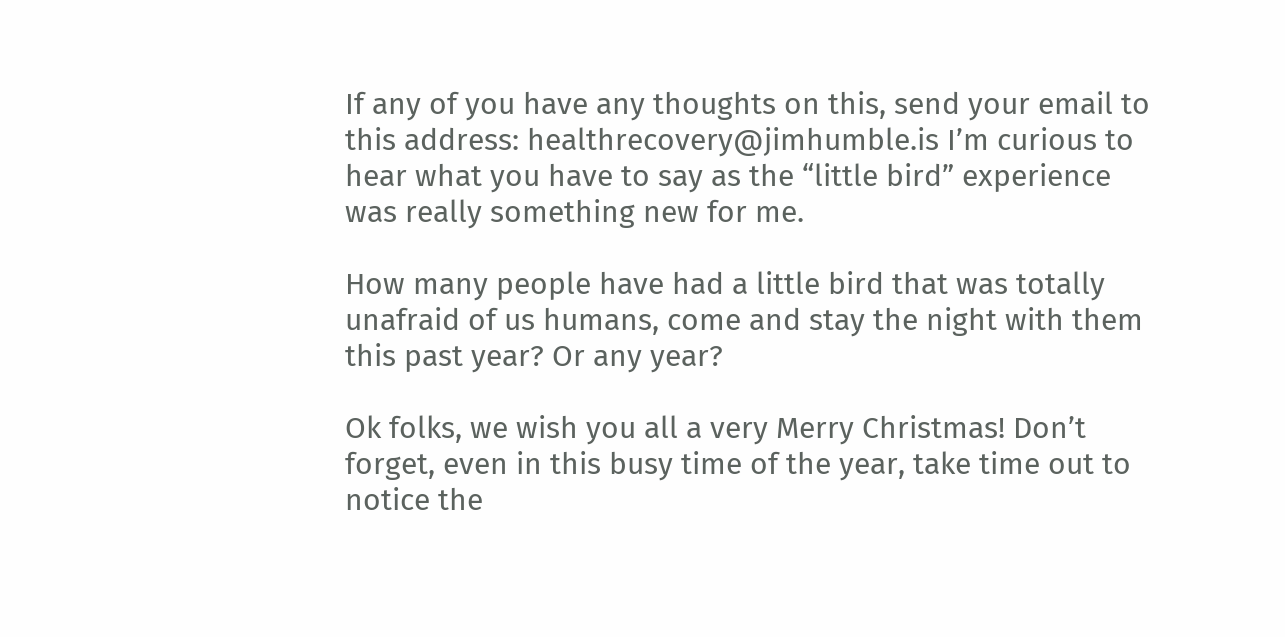If any of you have any thoughts on this, send your email to this address: healthrecovery@jimhumble.is I’m curious to hear what you have to say as the “little bird” experience was really something new for me.

How many people have had a little bird that was totally unafraid of us humans, come and stay the night with them this past year? Or any year?

Ok folks, we wish you all a very Merry Christmas! Don’t forget, even in this busy time of the year, take time out to notice the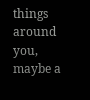things around you, maybe a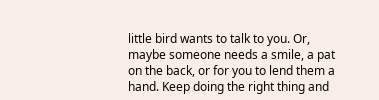little bird wants to talk to you. Or, maybe someone needs a smile, a pat on the back, or for you to lend them a hand. Keep doing the right thing and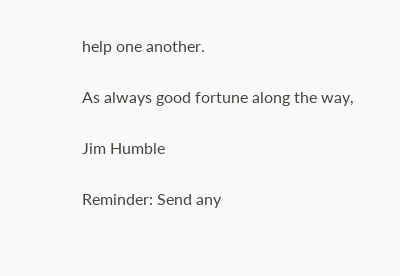help one another.

As always good fortune along the way,

Jim Humble

Reminder: Send any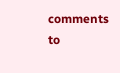comments to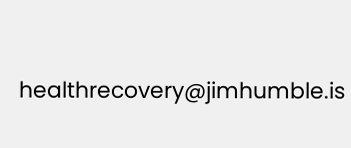healthrecovery@jimhumble.is